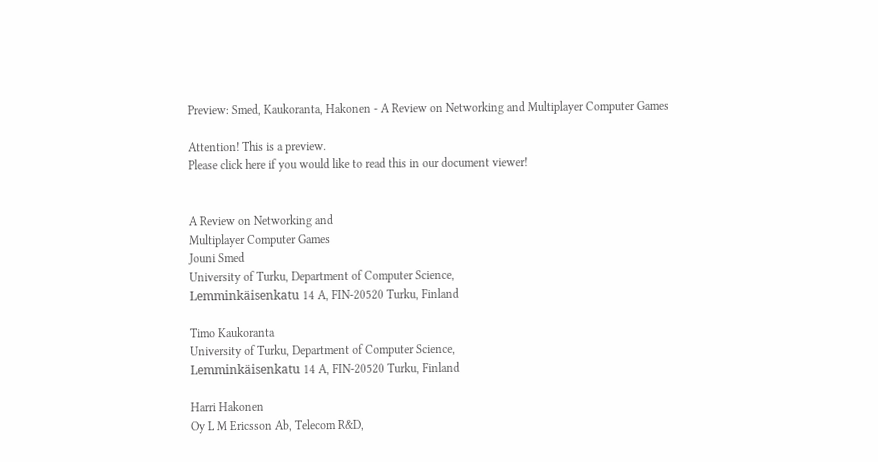Preview: Smed, Kaukoranta, Hakonen - A Review on Networking and Multiplayer Computer Games

Attention! This is a preview.
Please click here if you would like to read this in our document viewer!


A Review on Networking and
Multiplayer Computer Games
Jouni Smed
University of Turku, Department of Computer Science,
Lemminkäisenkatu 14 A, FIN-20520 Turku, Finland

Timo Kaukoranta
University of Turku, Department of Computer Science,
Lemminkäisenkatu 14 A, FIN-20520 Turku, Finland

Harri Hakonen
Oy L M Ericsson Ab, Telecom R&D,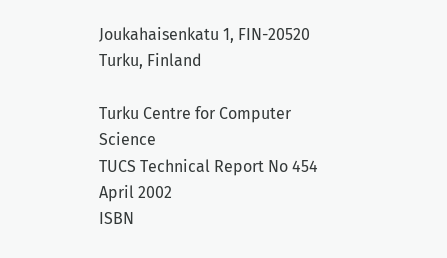Joukahaisenkatu 1, FIN-20520 Turku, Finland

Turku Centre for Computer Science
TUCS Technical Report No 454
April 2002
ISBN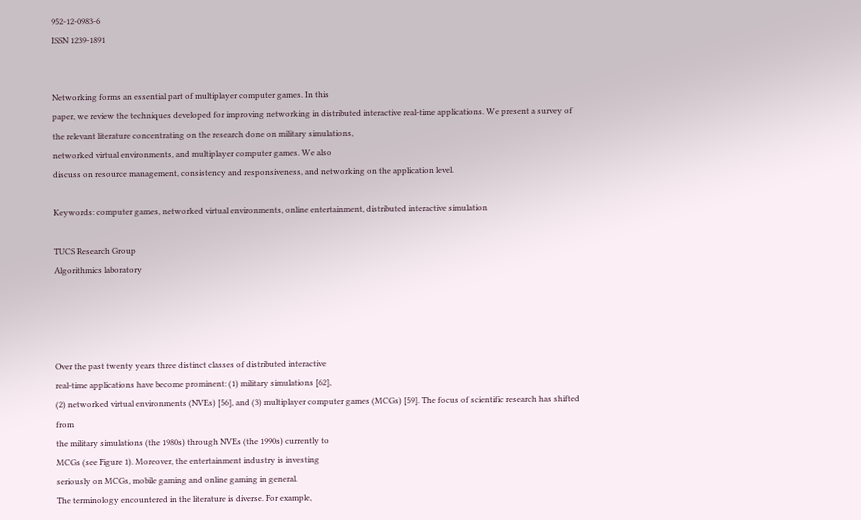952-12-0983-6
ISSN 1239-1891


Networking forms an essential part of multiplayer computer games. In this
paper, we review the techniques developed for improving networking in distributed interactive real-time applications. We present a survey of the relevant literature concentrating on the research done on military simulations,
networked virtual environments, and multiplayer computer games. We also
discuss on resource management, consistency and responsiveness, and networking on the application level.

Keywords: computer games, networked virtual environments, online entertainment, distributed interactive simulation

TUCS Research Group
Algorithmics laboratory




Over the past twenty years three distinct classes of distributed interactive
real-time applications have become prominent: (1) military simulations [62],
(2) networked virtual environments (NVEs) [56], and (3) multiplayer computer games (MCGs) [59]. The focus of scientific research has shifted from
the military simulations (the 1980s) through NVEs (the 1990s) currently to
MCGs (see Figure 1). Moreover, the entertainment industry is investing
seriously on MCGs, mobile gaming and online gaming in general.
The terminology encountered in the literature is diverse. For example,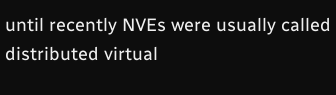until recently NVEs were usually called distributed virtual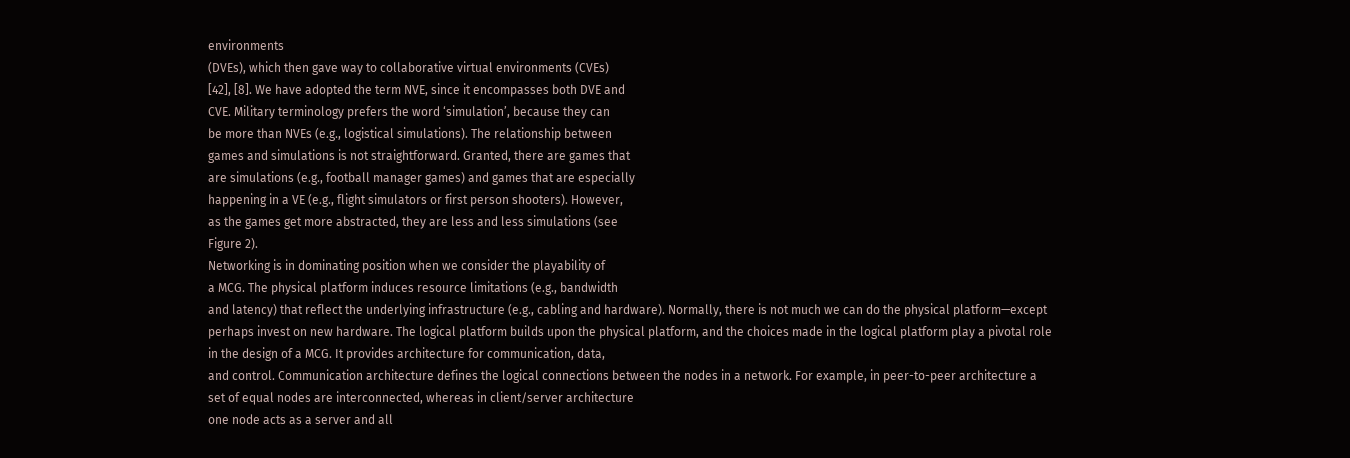environments
(DVEs), which then gave way to collaborative virtual environments (CVEs)
[42], [8]. We have adopted the term NVE, since it encompasses both DVE and
CVE. Military terminology prefers the word ‘simulation’, because they can
be more than NVEs (e.g., logistical simulations). The relationship between
games and simulations is not straightforward. Granted, there are games that
are simulations (e.g., football manager games) and games that are especially
happening in a VE (e.g., flight simulators or first person shooters). However,
as the games get more abstracted, they are less and less simulations (see
Figure 2).
Networking is in dominating position when we consider the playability of
a MCG. The physical platform induces resource limitations (e.g., bandwidth
and latency) that reflect the underlying infrastructure (e.g., cabling and hardware). Normally, there is not much we can do the physical platform—except
perhaps invest on new hardware. The logical platform builds upon the physical platform, and the choices made in the logical platform play a pivotal role
in the design of a MCG. It provides architecture for communication, data,
and control. Communication architecture defines the logical connections between the nodes in a network. For example, in peer-to-peer architecture a
set of equal nodes are interconnected, whereas in client/server architecture
one node acts as a server and all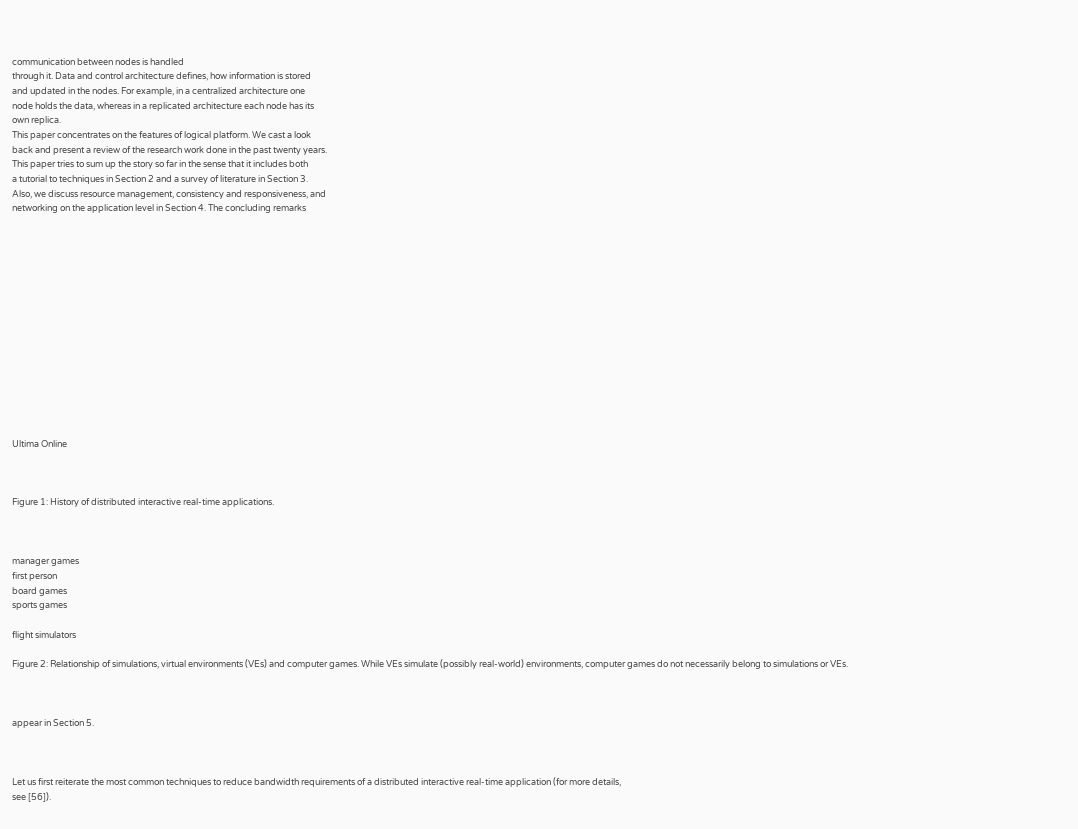communication between nodes is handled
through it. Data and control architecture defines, how information is stored
and updated in the nodes. For example, in a centralized architecture one
node holds the data, whereas in a replicated architecture each node has its
own replica.
This paper concentrates on the features of logical platform. We cast a look
back and present a review of the research work done in the past twenty years.
This paper tries to sum up the story so far in the sense that it includes both
a tutorial to techniques in Section 2 and a survey of literature in Section 3.
Also, we discuss resource management, consistency and responsiveness, and
networking on the application level in Section 4. The concluding remarks















Ultima Online



Figure 1: History of distributed interactive real-time applications.



manager games
first person
board games
sports games

flight simulators

Figure 2: Relationship of simulations, virtual environments (VEs) and computer games. While VEs simulate (possibly real-world) environments, computer games do not necessarily belong to simulations or VEs.



appear in Section 5.



Let us first reiterate the most common techniques to reduce bandwidth requirements of a distributed interactive real-time application (for more details,
see [56]).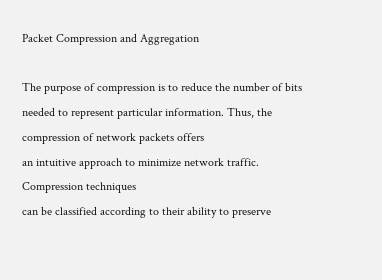Packet Compression and Aggregation

The purpose of compression is to reduce the number of bits needed to represent particular information. Thus, the compression of network packets offers
an intuitive approach to minimize network traffic. Compression techniques
can be classified according to their ability to preserve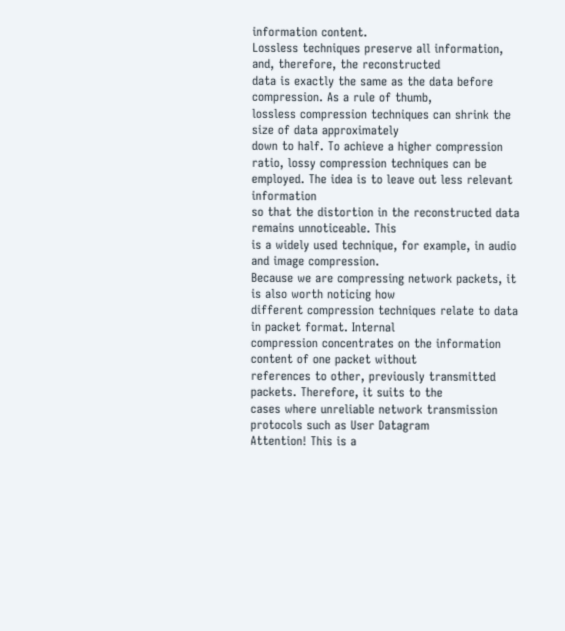information content.
Lossless techniques preserve all information, and, therefore, the reconstructed
data is exactly the same as the data before compression. As a rule of thumb,
lossless compression techniques can shrink the size of data approximately
down to half. To achieve a higher compression ratio, lossy compression techniques can be employed. The idea is to leave out less relevant information
so that the distortion in the reconstructed data remains unnoticeable. This
is a widely used technique, for example, in audio and image compression.
Because we are compressing network packets, it is also worth noticing how
different compression techniques relate to data in packet format. Internal
compression concentrates on the information content of one packet without
references to other, previously transmitted packets. Therefore, it suits to the
cases where unreliable network transmission protocols such as User Datagram
Attention! This is a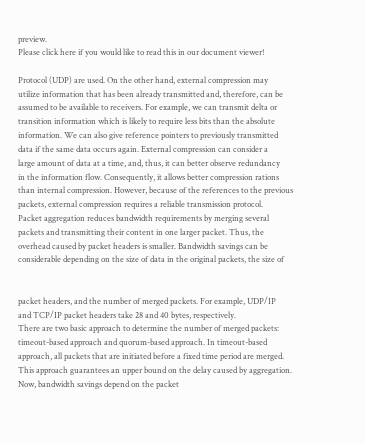preview.
Please click here if you would like to read this in our document viewer!

Protocol (UDP) are used. On the other hand, external compression may
utilize information that has been already transmitted and, therefore, can be
assumed to be available to receivers. For example, we can transmit delta or
transition information which is likely to require less bits than the absolute
information. We can also give reference pointers to previously transmitted
data if the same data occurs again. External compression can consider a
large amount of data at a time, and, thus, it can better observe redundancy
in the information flow. Consequently, it allows better compression rations
than internal compression. However, because of the references to the previous
packets, external compression requires a reliable transmission protocol.
Packet aggregation reduces bandwidth requirements by merging several
packets and transmitting their content in one larger packet. Thus, the overhead caused by packet headers is smaller. Bandwidth savings can be considerable depending on the size of data in the original packets, the size of


packet headers, and the number of merged packets. For example, UDP/IP
and TCP/IP packet headers take 28 and 40 bytes, respectively.
There are two basic approach to determine the number of merged packets: timeout-based approach and quorum-based approach. In timeout-based
approach, all packets that are initiated before a fixed time period are merged.
This approach guarantees an upper bound on the delay caused by aggregation. Now, bandwidth savings depend on the packet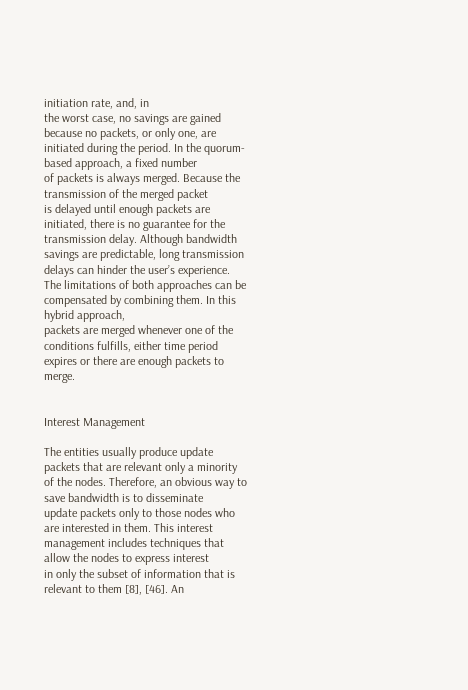initiation rate, and, in
the worst case, no savings are gained because no packets, or only one, are
initiated during the period. In the quorum-based approach, a fixed number
of packets is always merged. Because the transmission of the merged packet
is delayed until enough packets are initiated, there is no guarantee for the
transmission delay. Although bandwidth savings are predictable, long transmission delays can hinder the user’s experience. The limitations of both approaches can be compensated by combining them. In this hybrid approach,
packets are merged whenever one of the conditions fulfills, either time period
expires or there are enough packets to merge.


Interest Management

The entities usually produce update packets that are relevant only a minority
of the nodes. Therefore, an obvious way to save bandwidth is to disseminate
update packets only to those nodes who are interested in them. This interest
management includes techniques that allow the nodes to express interest
in only the subset of information that is relevant to them [8], [46]. An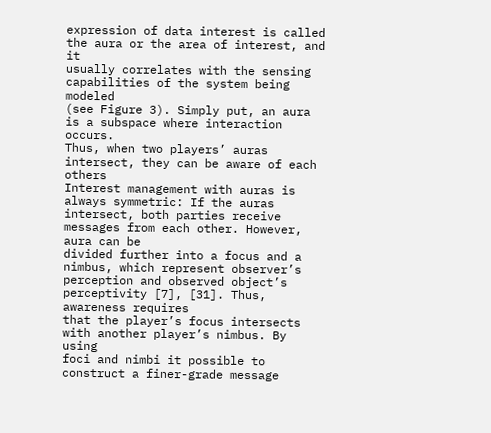expression of data interest is called the aura or the area of interest, and it
usually correlates with the sensing capabilities of the system being modeled
(see Figure 3). Simply put, an aura is a subspace where interaction occurs.
Thus, when two players’ auras intersect, they can be aware of each others
Interest management with auras is always symmetric: If the auras intersect, both parties receive messages from each other. However, aura can be
divided further into a focus and a nimbus, which represent observer’s perception and observed object’s perceptivity [7], [31]. Thus, awareness requires
that the player’s focus intersects with another player’s nimbus. By using
foci and nimbi it possible to construct a finer-grade message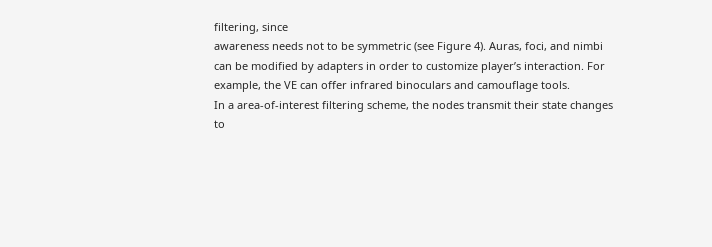filtering, since
awareness needs not to be symmetric (see Figure 4). Auras, foci, and nimbi
can be modified by adapters in order to customize player’s interaction. For
example, the VE can offer infrared binoculars and camouflage tools.
In a area-of-interest filtering scheme, the nodes transmit their state changes
to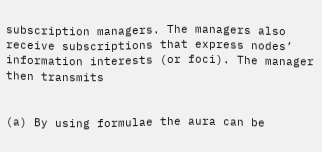subscription managers. The managers also receive subscriptions that express nodes’ information interests (or foci). The manager then transmits


(a) By using formulae the aura can be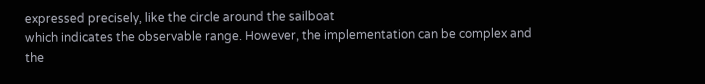expressed precisely, like the circle around the sailboat
which indicates the observable range. However, the implementation can be complex and
the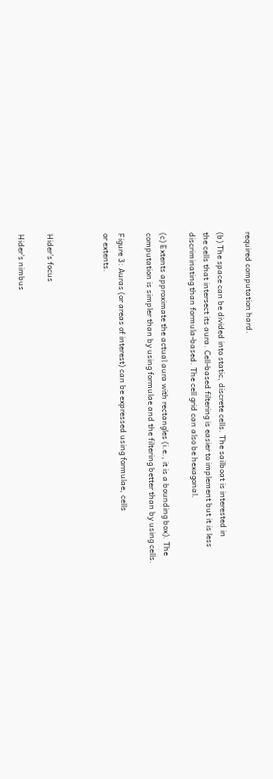required computation hard.

(b) The space can be divided into static, discrete cells. The sailboat is interested in
the cells that intersect its aura. Cell-based filtering is easier to implement but it is less
discriminating than formula-based. The cell grid can also be hexagonal.

(c) Extents approximate the actual aura with rectangles (i.e., it is a bounding box). The
computation is simpler than by using formulae and the filtering better than by using cells.

Figure 3: Auras (or areas of interest) can be expressed using formulae, cells
or extents.



Hider’s focus

Hider’s nimbus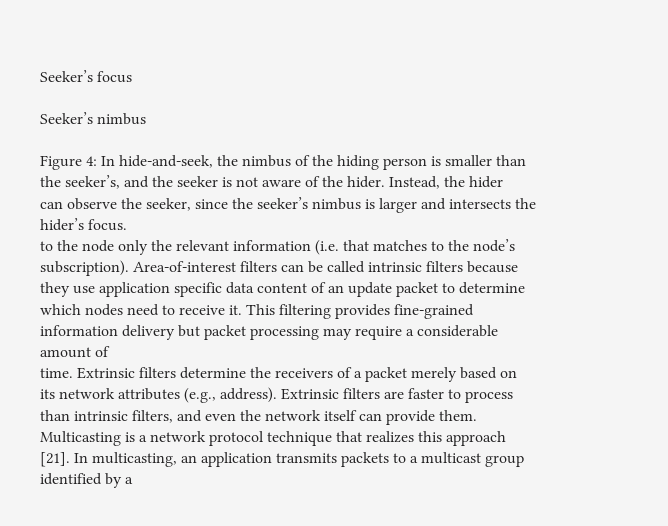Seeker’s focus

Seeker’s nimbus

Figure 4: In hide-and-seek, the nimbus of the hiding person is smaller than
the seeker’s, and the seeker is not aware of the hider. Instead, the hider
can observe the seeker, since the seeker’s nimbus is larger and intersects the
hider’s focus.
to the node only the relevant information (i.e. that matches to the node’s
subscription). Area-of-interest filters can be called intrinsic filters because
they use application specific data content of an update packet to determine
which nodes need to receive it. This filtering provides fine-grained information delivery but packet processing may require a considerable amount of
time. Extrinsic filters determine the receivers of a packet merely based on
its network attributes (e.g., address). Extrinsic filters are faster to process
than intrinsic filters, and even the network itself can provide them.
Multicasting is a network protocol technique that realizes this approach
[21]. In multicasting, an application transmits packets to a multicast group
identified by a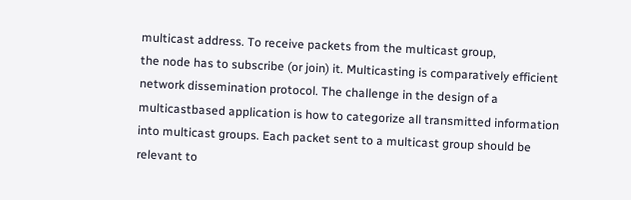multicast address. To receive packets from the multicast group,
the node has to subscribe (or join) it. Multicasting is comparatively efficient
network dissemination protocol. The challenge in the design of a multicastbased application is how to categorize all transmitted information into multicast groups. Each packet sent to a multicast group should be relevant to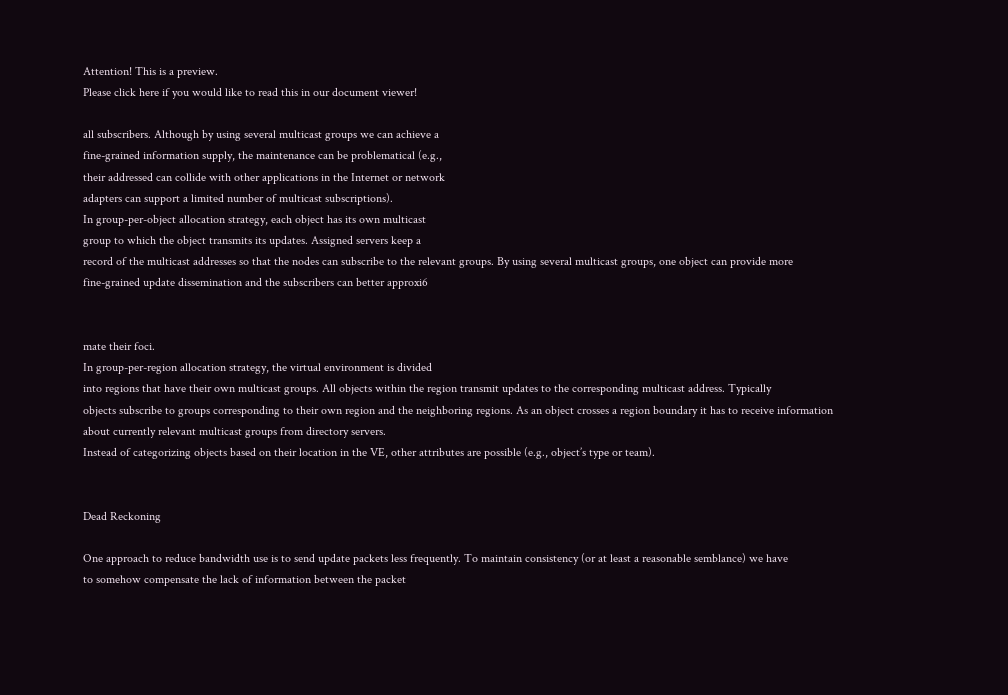Attention! This is a preview.
Please click here if you would like to read this in our document viewer!

all subscribers. Although by using several multicast groups we can achieve a
fine-grained information supply, the maintenance can be problematical (e.g.,
their addressed can collide with other applications in the Internet or network
adapters can support a limited number of multicast subscriptions).
In group-per-object allocation strategy, each object has its own multicast
group to which the object transmits its updates. Assigned servers keep a
record of the multicast addresses so that the nodes can subscribe to the relevant groups. By using several multicast groups, one object can provide more
fine-grained update dissemination and the subscribers can better approxi6


mate their foci.
In group-per-region allocation strategy, the virtual environment is divided
into regions that have their own multicast groups. All objects within the region transmit updates to the corresponding multicast address. Typically
objects subscribe to groups corresponding to their own region and the neighboring regions. As an object crosses a region boundary it has to receive information about currently relevant multicast groups from directory servers.
Instead of categorizing objects based on their location in the VE, other attributes are possible (e.g., object’s type or team).


Dead Reckoning

One approach to reduce bandwidth use is to send update packets less frequently. To maintain consistency (or at least a reasonable semblance) we have
to somehow compensate the lack of information between the packet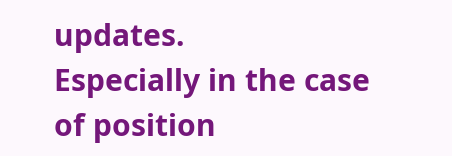updates.
Especially in the case of position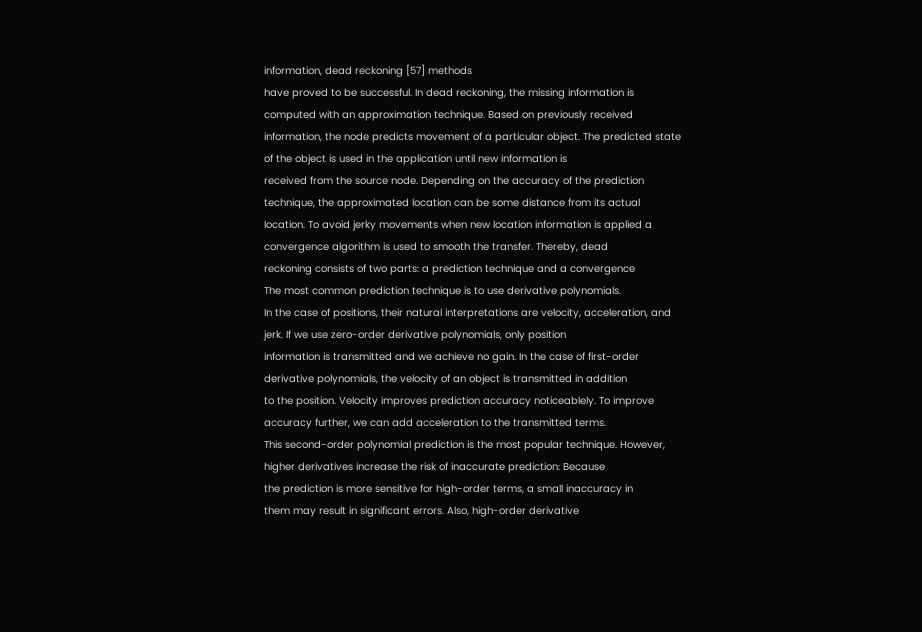information, dead reckoning [57] methods
have proved to be successful. In dead reckoning, the missing information is
computed with an approximation technique. Based on previously received
information, the node predicts movement of a particular object. The predicted state of the object is used in the application until new information is
received from the source node. Depending on the accuracy of the prediction
technique, the approximated location can be some distance from its actual
location. To avoid jerky movements when new location information is applied a convergence algorithm is used to smooth the transfer. Thereby, dead
reckoning consists of two parts: a prediction technique and a convergence
The most common prediction technique is to use derivative polynomials.
In the case of positions, their natural interpretations are velocity, acceleration, and jerk. If we use zero-order derivative polynomials, only position
information is transmitted and we achieve no gain. In the case of first-order
derivative polynomials, the velocity of an object is transmitted in addition
to the position. Velocity improves prediction accuracy noticeablely. To improve accuracy further, we can add acceleration to the transmitted terms.
This second-order polynomial prediction is the most popular technique. However, higher derivatives increase the risk of inaccurate prediction: Because
the prediction is more sensitive for high-order terms, a small inaccuracy in
them may result in significant errors. Also, high-order derivative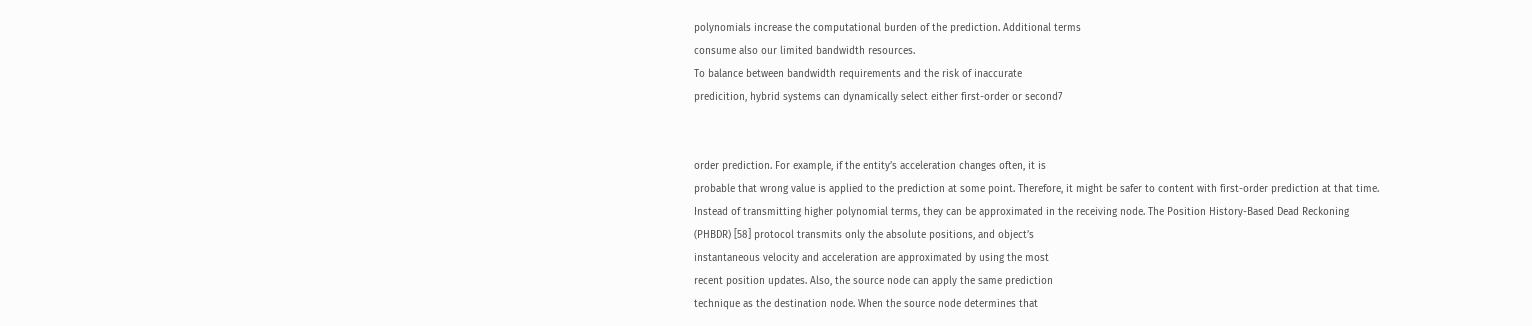polynomials increase the computational burden of the prediction. Additional terms
consume also our limited bandwidth resources.
To balance between bandwidth requirements and the risk of inaccurate
predicition, hybrid systems can dynamically select either first-order or second7


order prediction. For example, if the entity’s acceleration changes often, it is
probable that wrong value is applied to the prediction at some point. Therefore, it might be safer to content with first-order prediction at that time.
Instead of transmitting higher polynomial terms, they can be approximated in the receiving node. The Position History-Based Dead Reckoning
(PHBDR) [58] protocol transmits only the absolute positions, and object’s
instantaneous velocity and acceleration are approximated by using the most
recent position updates. Also, the source node can apply the same prediction
technique as the destination node. When the source node determines that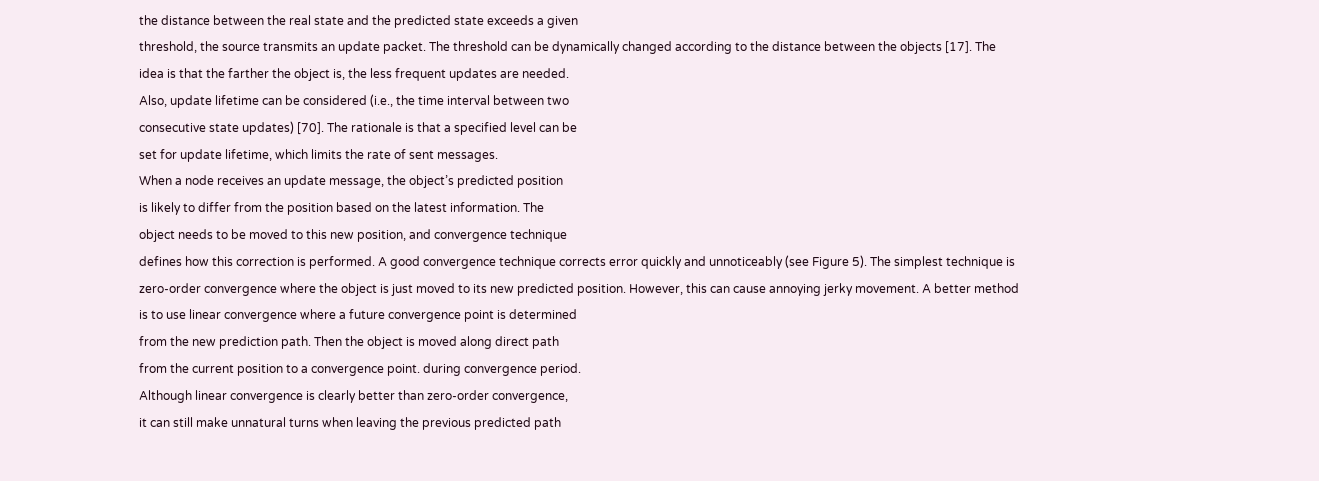the distance between the real state and the predicted state exceeds a given
threshold, the source transmits an update packet. The threshold can be dynamically changed according to the distance between the objects [17]. The
idea is that the farther the object is, the less frequent updates are needed.
Also, update lifetime can be considered (i.e., the time interval between two
consecutive state updates) [70]. The rationale is that a specified level can be
set for update lifetime, which limits the rate of sent messages.
When a node receives an update message, the object’s predicted position
is likely to differ from the position based on the latest information. The
object needs to be moved to this new position, and convergence technique
defines how this correction is performed. A good convergence technique corrects error quickly and unnoticeably (see Figure 5). The simplest technique is
zero-order convergence where the object is just moved to its new predicted position. However, this can cause annoying jerky movement. A better method
is to use linear convergence where a future convergence point is determined
from the new prediction path. Then the object is moved along direct path
from the current position to a convergence point. during convergence period.
Although linear convergence is clearly better than zero-order convergence,
it can still make unnatural turns when leaving the previous predicted path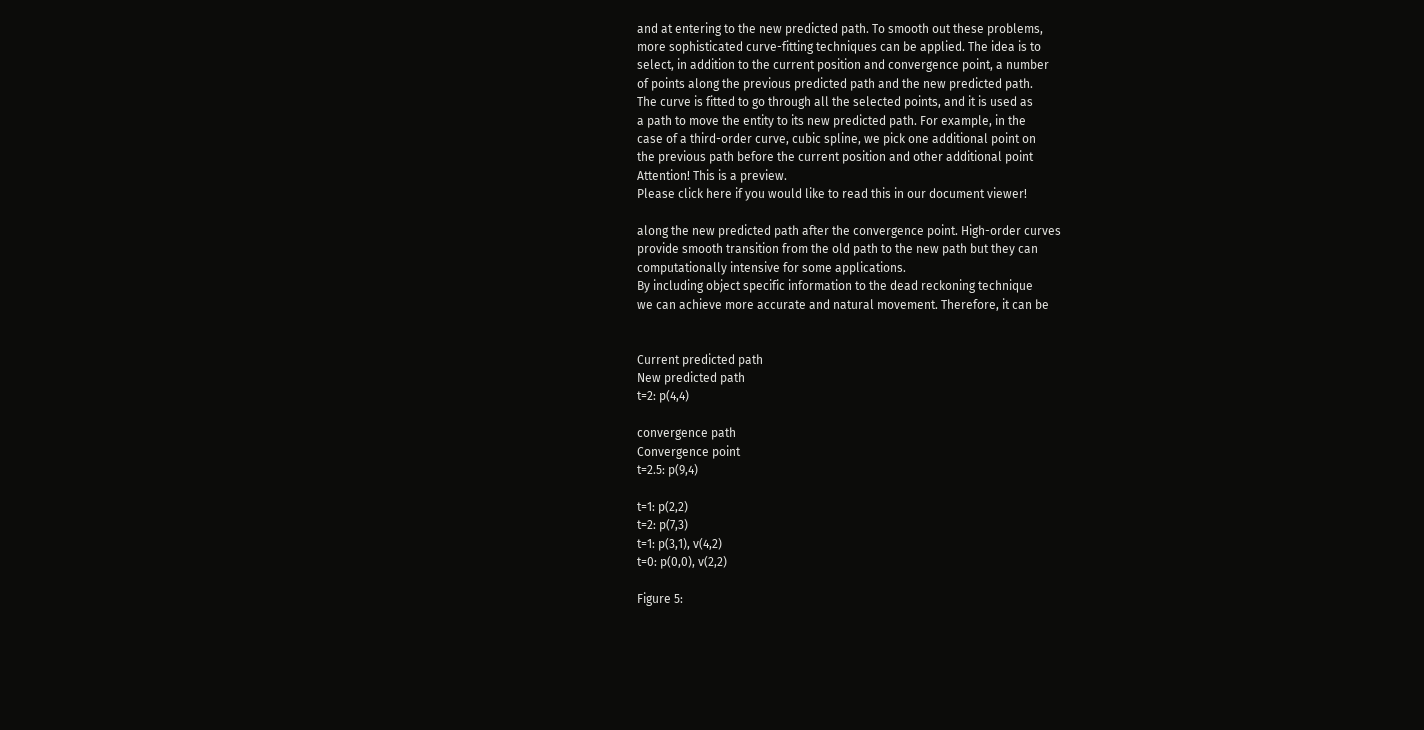and at entering to the new predicted path. To smooth out these problems,
more sophisticated curve-fitting techniques can be applied. The idea is to
select, in addition to the current position and convergence point, a number
of points along the previous predicted path and the new predicted path.
The curve is fitted to go through all the selected points, and it is used as
a path to move the entity to its new predicted path. For example, in the
case of a third-order curve, cubic spline, we pick one additional point on
the previous path before the current position and other additional point
Attention! This is a preview.
Please click here if you would like to read this in our document viewer!

along the new predicted path after the convergence point. High-order curves
provide smooth transition from the old path to the new path but they can
computationally intensive for some applications.
By including object specific information to the dead reckoning technique
we can achieve more accurate and natural movement. Therefore, it can be


Current predicted path
New predicted path
t=2: p(4,4)

convergence path
Convergence point
t=2.5: p(9,4)

t=1: p(2,2)
t=2: p(7,3)
t=1: p(3,1), v(4,2)
t=0: p(0,0), v(2,2)

Figure 5: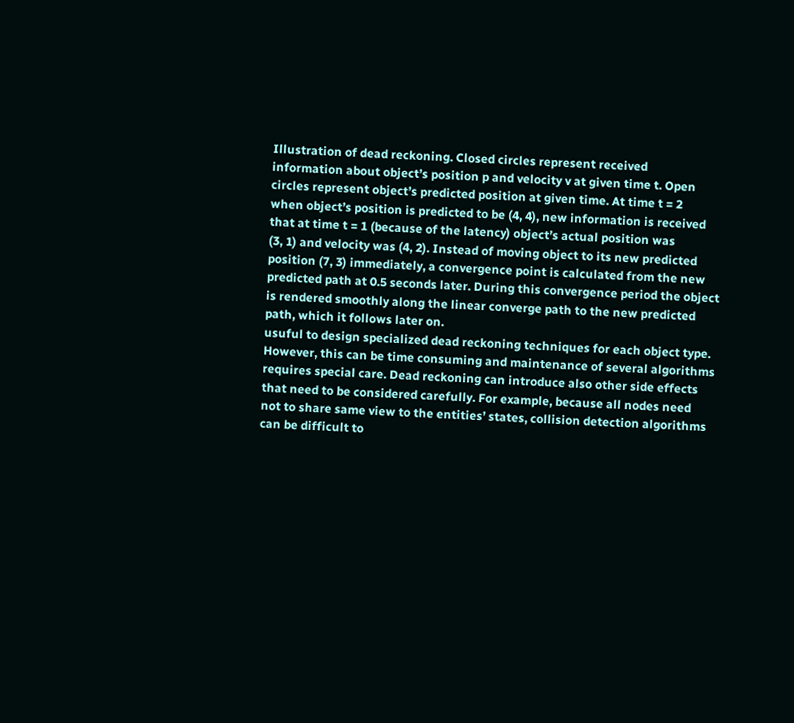Illustration of dead reckoning. Closed circles represent received
information about object’s position p and velocity v at given time t. Open
circles represent object’s predicted position at given time. At time t = 2
when object’s position is predicted to be (4, 4), new information is received
that at time t = 1 (because of the latency) object’s actual position was
(3, 1) and velocity was (4, 2). Instead of moving object to its new predicted
position (7, 3) immediately, a convergence point is calculated from the new
predicted path at 0.5 seconds later. During this convergence period the object
is rendered smoothly along the linear converge path to the new predicted
path, which it follows later on.
usuful to design specialized dead reckoning techniques for each object type.
However, this can be time consuming and maintenance of several algorithms
requires special care. Dead reckoning can introduce also other side effects
that need to be considered carefully. For example, because all nodes need
not to share same view to the entities’ states, collision detection algorithms
can be difficult to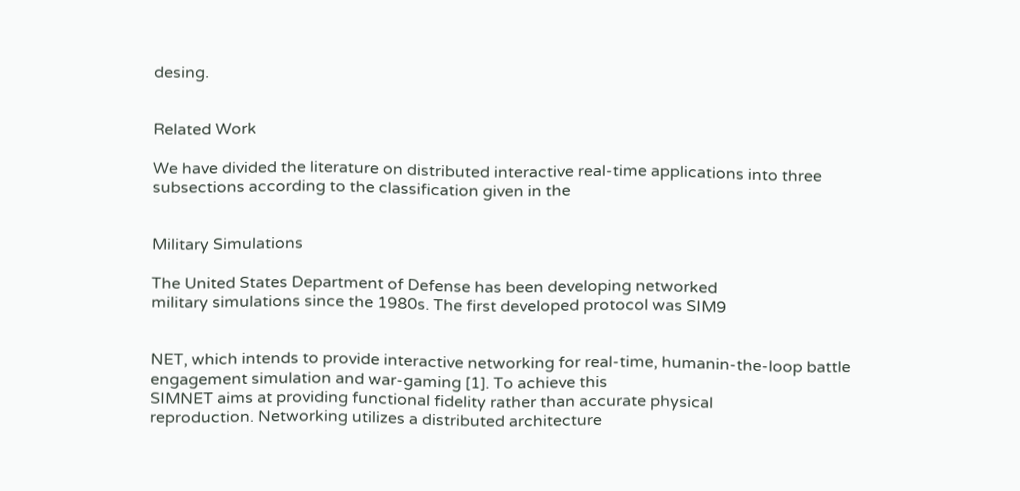desing.


Related Work

We have divided the literature on distributed interactive real-time applications into three subsections according to the classification given in the


Military Simulations

The United States Department of Defense has been developing networked
military simulations since the 1980s. The first developed protocol was SIM9


NET, which intends to provide interactive networking for real-time, humanin-the-loop battle engagement simulation and war-gaming [1]. To achieve this
SIMNET aims at providing functional fidelity rather than accurate physical
reproduction. Networking utilizes a distributed architecture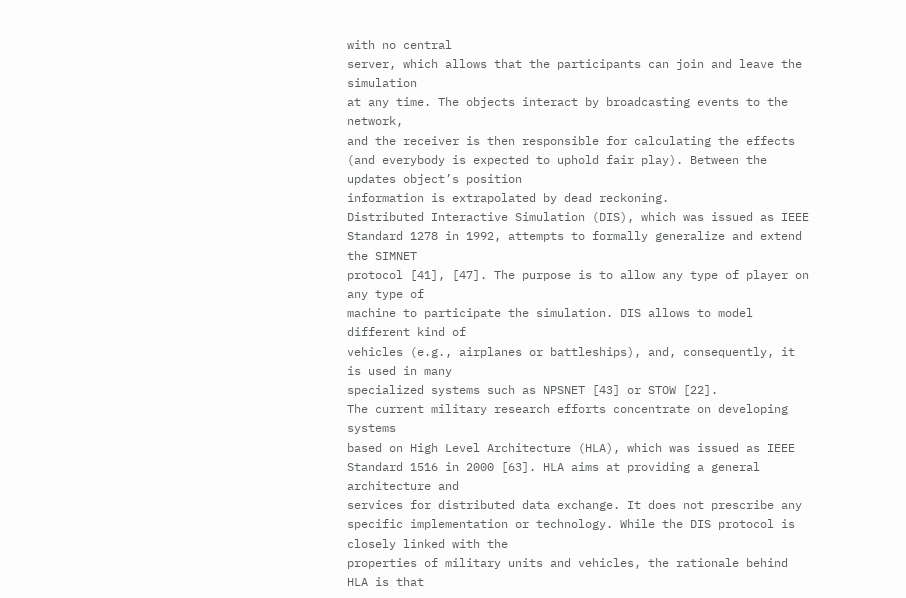with no central
server, which allows that the participants can join and leave the simulation
at any time. The objects interact by broadcasting events to the network,
and the receiver is then responsible for calculating the effects (and everybody is expected to uphold fair play). Between the updates object’s position
information is extrapolated by dead reckoning.
Distributed Interactive Simulation (DIS), which was issued as IEEE Standard 1278 in 1992, attempts to formally generalize and extend the SIMNET
protocol [41], [47]. The purpose is to allow any type of player on any type of
machine to participate the simulation. DIS allows to model different kind of
vehicles (e.g., airplanes or battleships), and, consequently, it is used in many
specialized systems such as NPSNET [43] or STOW [22].
The current military research efforts concentrate on developing systems
based on High Level Architecture (HLA), which was issued as IEEE Standard 1516 in 2000 [63]. HLA aims at providing a general architecture and
services for distributed data exchange. It does not prescribe any specific implementation or technology. While the DIS protocol is closely linked with the
properties of military units and vehicles, the rationale behind HLA is that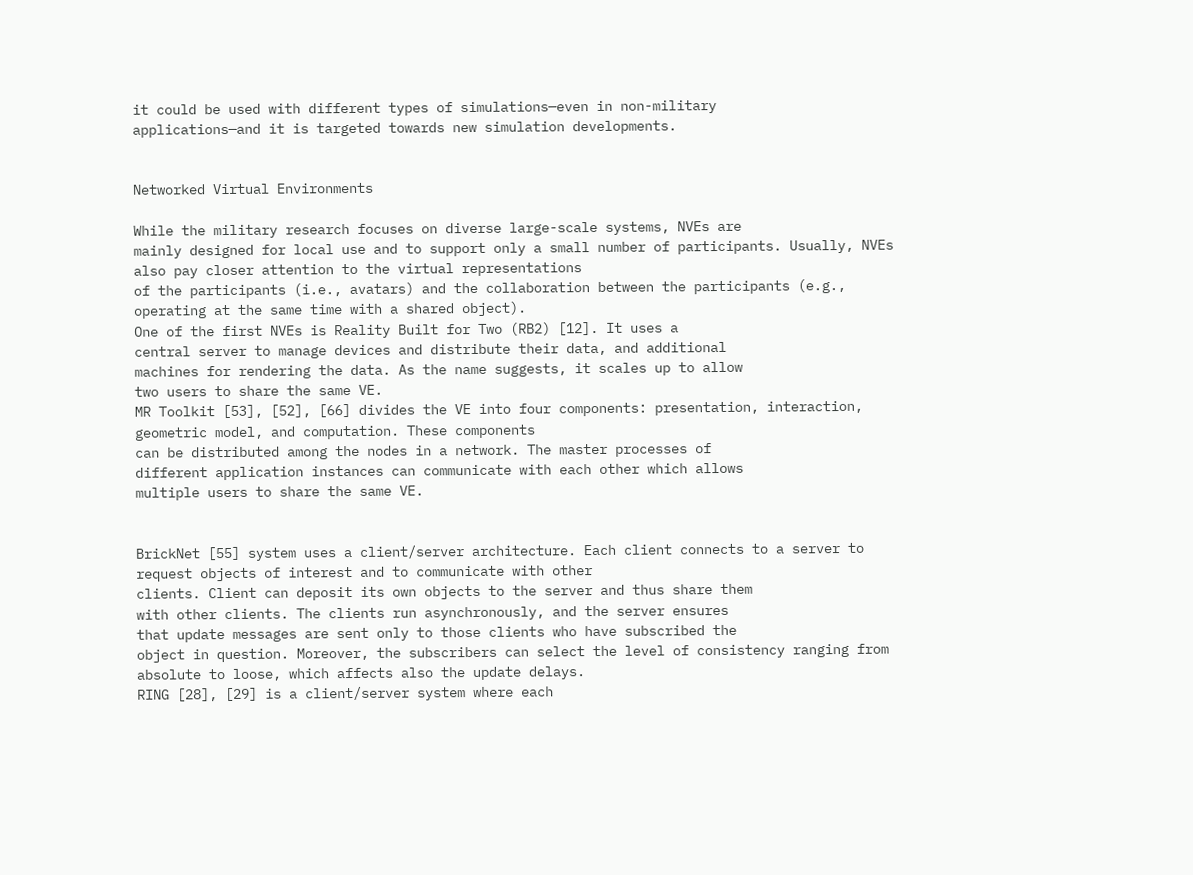it could be used with different types of simulations—even in non-military
applications—and it is targeted towards new simulation developments.


Networked Virtual Environments

While the military research focuses on diverse large-scale systems, NVEs are
mainly designed for local use and to support only a small number of participants. Usually, NVEs also pay closer attention to the virtual representations
of the participants (i.e., avatars) and the collaboration between the participants (e.g., operating at the same time with a shared object).
One of the first NVEs is Reality Built for Two (RB2) [12]. It uses a
central server to manage devices and distribute their data, and additional
machines for rendering the data. As the name suggests, it scales up to allow
two users to share the same VE.
MR Toolkit [53], [52], [66] divides the VE into four components: presentation, interaction, geometric model, and computation. These components
can be distributed among the nodes in a network. The master processes of
different application instances can communicate with each other which allows
multiple users to share the same VE.


BrickNet [55] system uses a client/server architecture. Each client connects to a server to request objects of interest and to communicate with other
clients. Client can deposit its own objects to the server and thus share them
with other clients. The clients run asynchronously, and the server ensures
that update messages are sent only to those clients who have subscribed the
object in question. Moreover, the subscribers can select the level of consistency ranging from absolute to loose, which affects also the update delays.
RING [28], [29] is a client/server system where each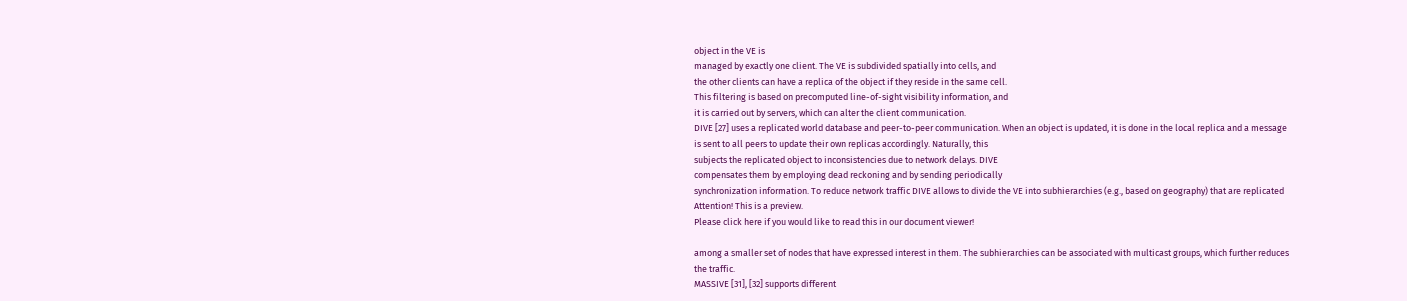object in the VE is
managed by exactly one client. The VE is subdivided spatially into cells, and
the other clients can have a replica of the object if they reside in the same cell.
This filtering is based on precomputed line-of-sight visibility information, and
it is carried out by servers, which can alter the client communication.
DIVE [27] uses a replicated world database and peer-to-peer communication. When an object is updated, it is done in the local replica and a message
is sent to all peers to update their own replicas accordingly. Naturally, this
subjects the replicated object to inconsistencies due to network delays. DIVE
compensates them by employing dead reckoning and by sending periodically
synchronization information. To reduce network traffic DIVE allows to divide the VE into subhierarchies (e.g., based on geography) that are replicated
Attention! This is a preview.
Please click here if you would like to read this in our document viewer!

among a smaller set of nodes that have expressed interest in them. The subhierarchies can be associated with multicast groups, which further reduces
the traffic.
MASSIVE [31], [32] supports different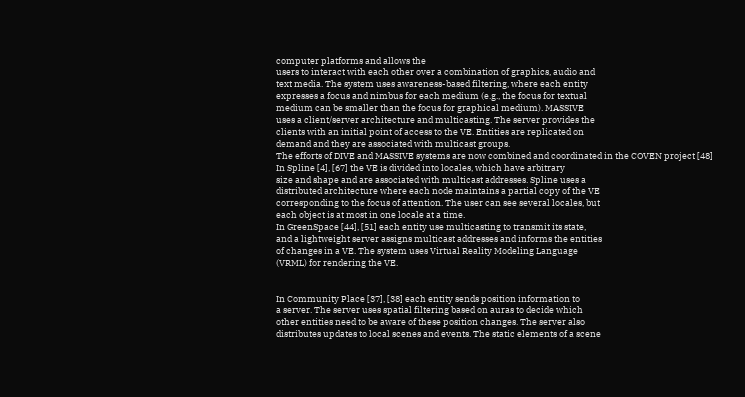computer platforms and allows the
users to interact with each other over a combination of graphics, audio and
text media. The system uses awareness-based filtering, where each entity
expresses a focus and nimbus for each medium (e.g., the focus for textual
medium can be smaller than the focus for graphical medium). MASSIVE
uses a client/server architecture and multicasting. The server provides the
clients with an initial point of access to the VE. Entities are replicated on
demand and they are associated with multicast groups.
The efforts of DIVE and MASSIVE systems are now combined and coordinated in the COVEN project [48]
In Spline [4], [67] the VE is divided into locales, which have arbitrary
size and shape and are associated with multicast addresses. Spline uses a
distributed architecture where each node maintains a partial copy of the VE
corresponding to the focus of attention. The user can see several locales, but
each object is at most in one locale at a time.
In GreenSpace [44], [51] each entity use multicasting to transmit its state,
and a lightweight server assigns multicast addresses and informs the entities
of changes in a VE. The system uses Virtual Reality Modeling Language
(VRML) for rendering the VE.


In Community Place [37], [38] each entity sends position information to
a server. The server uses spatial filtering based on auras to decide which
other entities need to be aware of these position changes. The server also
distributes updates to local scenes and events. The static elements of a scene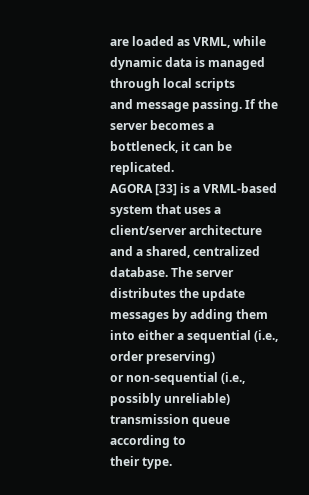are loaded as VRML, while dynamic data is managed through local scripts
and message passing. If the server becomes a bottleneck, it can be replicated.
AGORA [33] is a VRML-based system that uses a client/server architecture and a shared, centralized database. The server distributes the update
messages by adding them into either a sequential (i.e., order preserving)
or non-sequential (i.e., possibly unreliable) transmission queue according to
their type.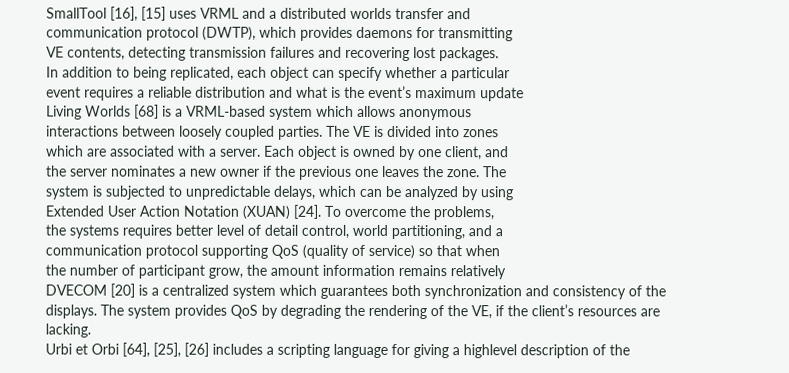SmallTool [16], [15] uses VRML and a distributed worlds transfer and
communication protocol (DWTP), which provides daemons for transmitting
VE contents, detecting transmission failures and recovering lost packages.
In addition to being replicated, each object can specify whether a particular
event requires a reliable distribution and what is the event’s maximum update
Living Worlds [68] is a VRML-based system which allows anonymous
interactions between loosely coupled parties. The VE is divided into zones
which are associated with a server. Each object is owned by one client, and
the server nominates a new owner if the previous one leaves the zone. The
system is subjected to unpredictable delays, which can be analyzed by using
Extended User Action Notation (XUAN) [24]. To overcome the problems,
the systems requires better level of detail control, world partitioning, and a
communication protocol supporting QoS (quality of service) so that when
the number of participant grow, the amount information remains relatively
DVECOM [20] is a centralized system which guarantees both synchronization and consistency of the displays. The system provides QoS by degrading the rendering of the VE, if the client’s resources are lacking.
Urbi et Orbi [64], [25], [26] includes a scripting language for giving a highlevel description of the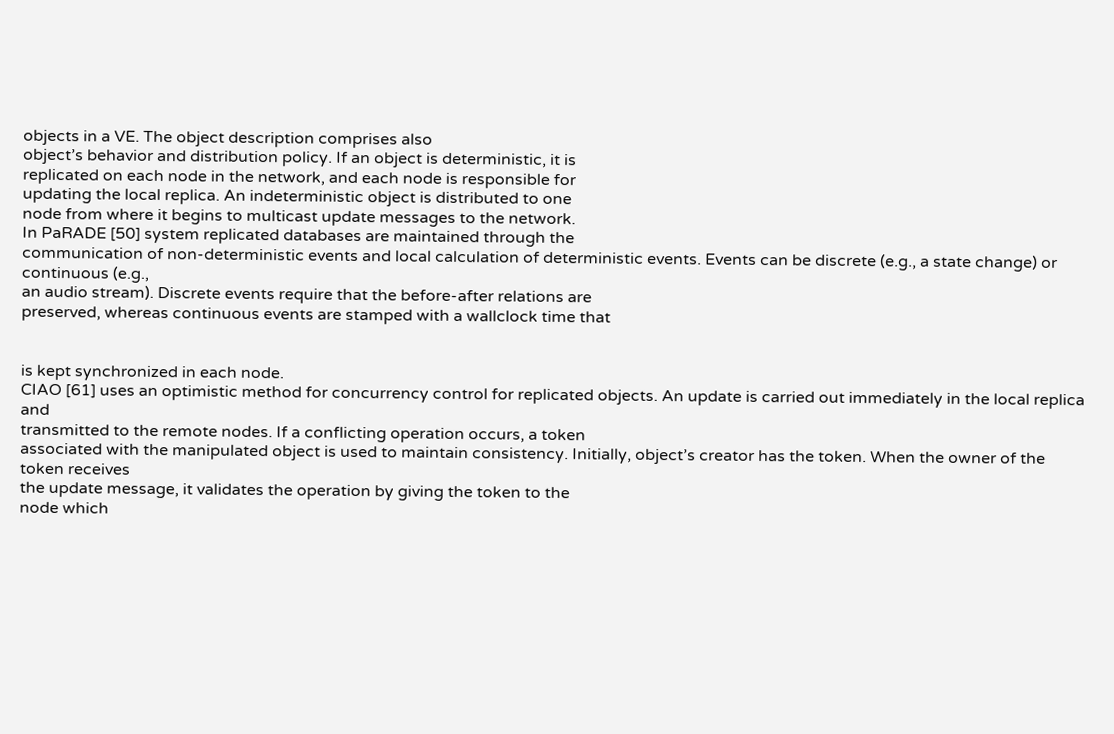objects in a VE. The object description comprises also
object’s behavior and distribution policy. If an object is deterministic, it is
replicated on each node in the network, and each node is responsible for
updating the local replica. An indeterministic object is distributed to one
node from where it begins to multicast update messages to the network.
In PaRADE [50] system replicated databases are maintained through the
communication of non-deterministic events and local calculation of deterministic events. Events can be discrete (e.g., a state change) or continuous (e.g.,
an audio stream). Discrete events require that the before-after relations are
preserved, whereas continuous events are stamped with a wallclock time that


is kept synchronized in each node.
CIAO [61] uses an optimistic method for concurrency control for replicated objects. An update is carried out immediately in the local replica and
transmitted to the remote nodes. If a conflicting operation occurs, a token
associated with the manipulated object is used to maintain consistency. Initially, object’s creator has the token. When the owner of the token receives
the update message, it validates the operation by giving the token to the
node which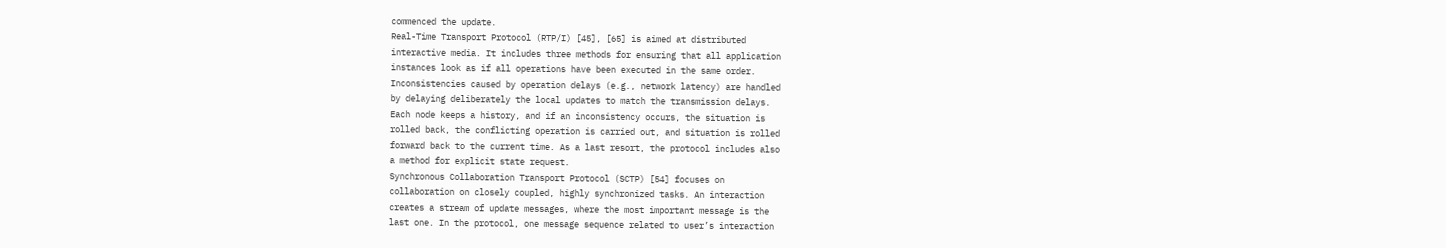commenced the update.
Real-Time Transport Protocol (RTP/I) [45], [65] is aimed at distributed
interactive media. It includes three methods for ensuring that all application
instances look as if all operations have been executed in the same order.
Inconsistencies caused by operation delays (e.g., network latency) are handled
by delaying deliberately the local updates to match the transmission delays.
Each node keeps a history, and if an inconsistency occurs, the situation is
rolled back, the conflicting operation is carried out, and situation is rolled
forward back to the current time. As a last resort, the protocol includes also
a method for explicit state request.
Synchronous Collaboration Transport Protocol (SCTP) [54] focuses on
collaboration on closely coupled, highly synchronized tasks. An interaction
creates a stream of update messages, where the most important message is the
last one. In the protocol, one message sequence related to user’s interaction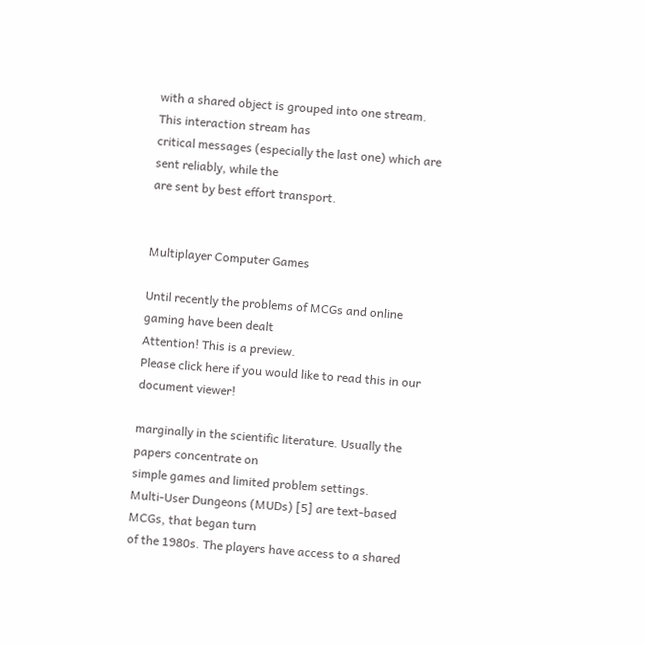with a shared object is grouped into one stream. This interaction stream has
critical messages (especially the last one) which are sent reliably, while the
are sent by best effort transport.


Multiplayer Computer Games

Until recently the problems of MCGs and online gaming have been dealt
Attention! This is a preview.
Please click here if you would like to read this in our document viewer!

marginally in the scientific literature. Usually the papers concentrate on
simple games and limited problem settings.
Multi-User Dungeons (MUDs) [5] are text-based MCGs, that began turn
of the 1980s. The players have access to a shared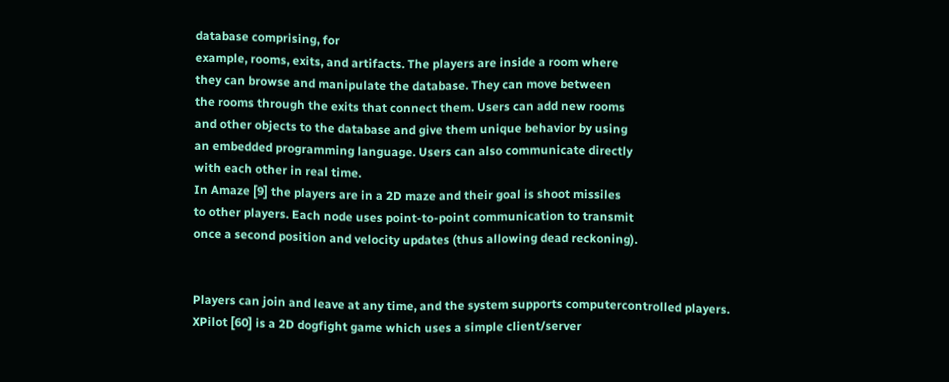database comprising, for
example, rooms, exits, and artifacts. The players are inside a room where
they can browse and manipulate the database. They can move between
the rooms through the exits that connect them. Users can add new rooms
and other objects to the database and give them unique behavior by using
an embedded programming language. Users can also communicate directly
with each other in real time.
In Amaze [9] the players are in a 2D maze and their goal is shoot missiles
to other players. Each node uses point-to-point communication to transmit
once a second position and velocity updates (thus allowing dead reckoning).


Players can join and leave at any time, and the system supports computercontrolled players.
XPilot [60] is a 2D dogfight game which uses a simple client/server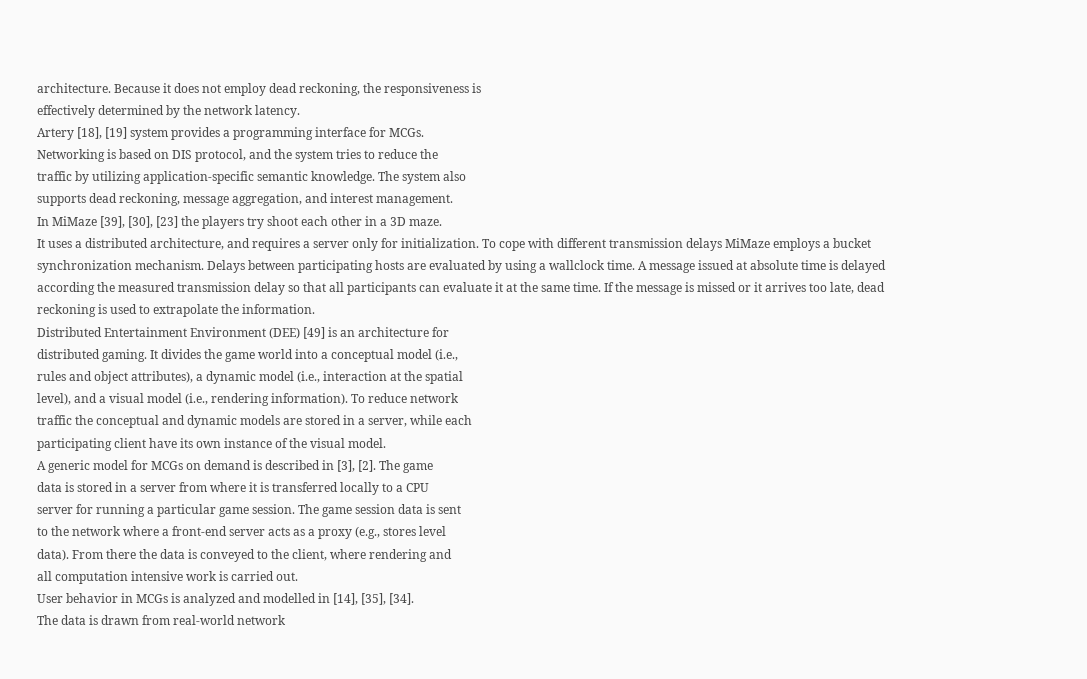architecture. Because it does not employ dead reckoning, the responsiveness is
effectively determined by the network latency.
Artery [18], [19] system provides a programming interface for MCGs.
Networking is based on DIS protocol, and the system tries to reduce the
traffic by utilizing application-specific semantic knowledge. The system also
supports dead reckoning, message aggregation, and interest management.
In MiMaze [39], [30], [23] the players try shoot each other in a 3D maze.
It uses a distributed architecture, and requires a server only for initialization. To cope with different transmission delays MiMaze employs a bucket
synchronization mechanism. Delays between participating hosts are evaluated by using a wallclock time. A message issued at absolute time is delayed
according the measured transmission delay so that all participants can evaluate it at the same time. If the message is missed or it arrives too late, dead
reckoning is used to extrapolate the information.
Distributed Entertainment Environment (DEE) [49] is an architecture for
distributed gaming. It divides the game world into a conceptual model (i.e.,
rules and object attributes), a dynamic model (i.e., interaction at the spatial
level), and a visual model (i.e., rendering information). To reduce network
traffic the conceptual and dynamic models are stored in a server, while each
participating client have its own instance of the visual model.
A generic model for MCGs on demand is described in [3], [2]. The game
data is stored in a server from where it is transferred locally to a CPU
server for running a particular game session. The game session data is sent
to the network where a front-end server acts as a proxy (e.g., stores level
data). From there the data is conveyed to the client, where rendering and
all computation intensive work is carried out.
User behavior in MCGs is analyzed and modelled in [14], [35], [34].
The data is drawn from real-world network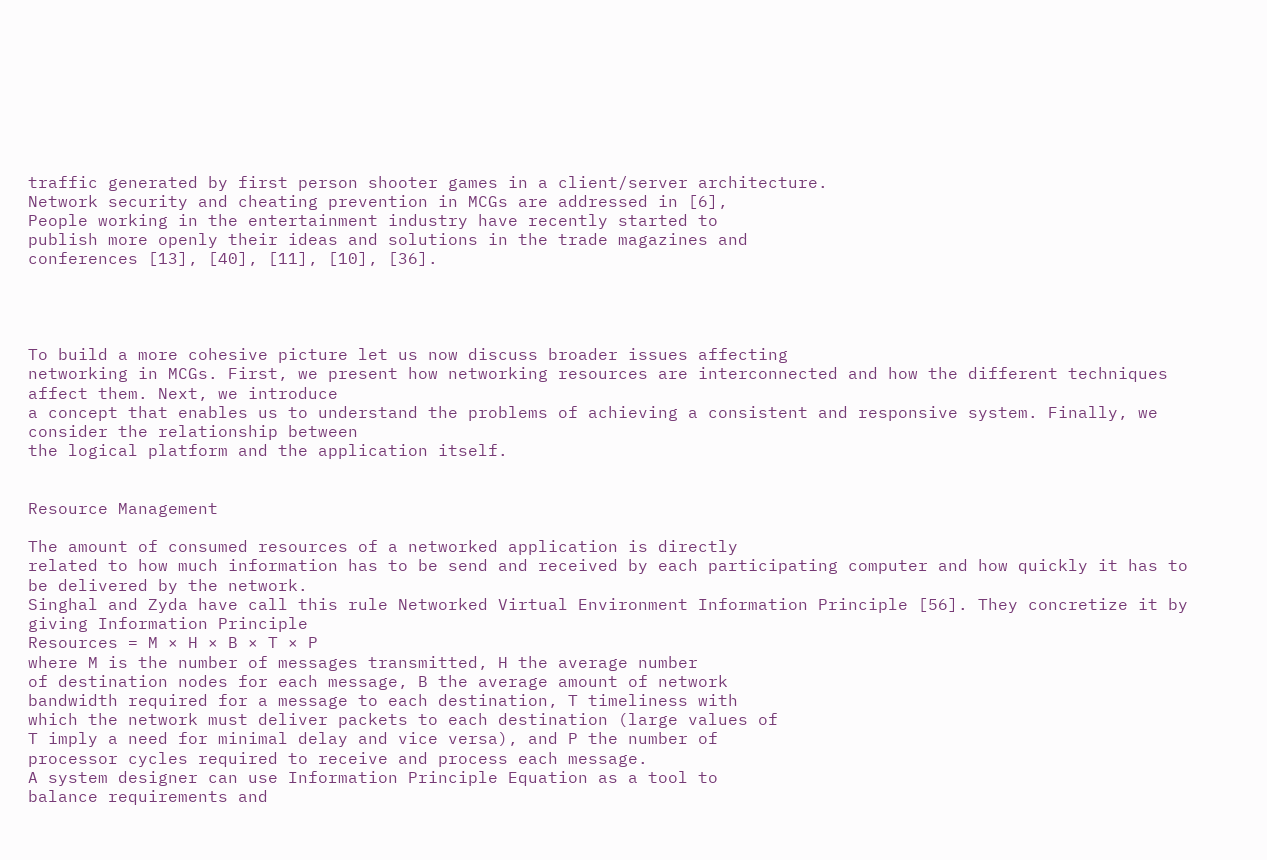traffic generated by first person shooter games in a client/server architecture.
Network security and cheating prevention in MCGs are addressed in [6],
People working in the entertainment industry have recently started to
publish more openly their ideas and solutions in the trade magazines and
conferences [13], [40], [11], [10], [36].




To build a more cohesive picture let us now discuss broader issues affecting
networking in MCGs. First, we present how networking resources are interconnected and how the different techniques affect them. Next, we introduce
a concept that enables us to understand the problems of achieving a consistent and responsive system. Finally, we consider the relationship between
the logical platform and the application itself.


Resource Management

The amount of consumed resources of a networked application is directly
related to how much information has to be send and received by each participating computer and how quickly it has to be delivered by the network.
Singhal and Zyda have call this rule Networked Virtual Environment Information Principle [56]. They concretize it by giving Information Principle
Resources = M × H × B × T × P
where M is the number of messages transmitted, H the average number
of destination nodes for each message, B the average amount of network
bandwidth required for a message to each destination, T timeliness with
which the network must deliver packets to each destination (large values of
T imply a need for minimal delay and vice versa), and P the number of
processor cycles required to receive and process each message.
A system designer can use Information Principle Equation as a tool to
balance requirements and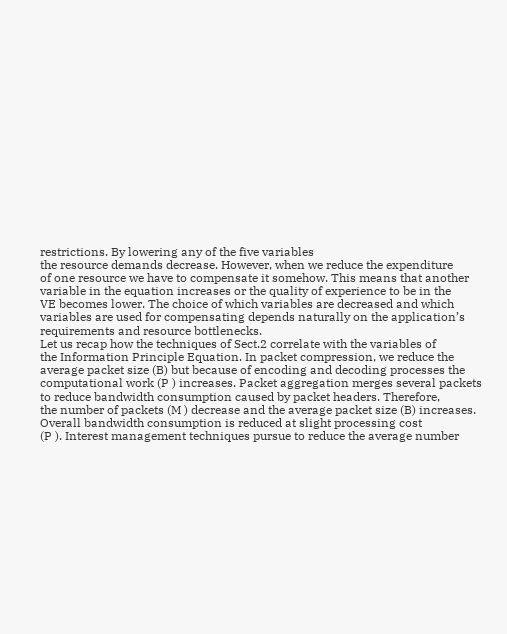restrictions. By lowering any of the five variables
the resource demands decrease. However, when we reduce the expenditure
of one resource we have to compensate it somehow. This means that another
variable in the equation increases or the quality of experience to be in the
VE becomes lower. The choice of which variables are decreased and which
variables are used for compensating depends naturally on the application’s
requirements and resource bottlenecks.
Let us recap how the techniques of Sect.2 correlate with the variables of
the Information Principle Equation. In packet compression, we reduce the
average packet size (B) but because of encoding and decoding processes the
computational work (P ) increases. Packet aggregation merges several packets to reduce bandwidth consumption caused by packet headers. Therefore,
the number of packets (M ) decrease and the average packet size (B) increases. Overall bandwidth consumption is reduced at slight processing cost
(P ). Interest management techniques pursue to reduce the average number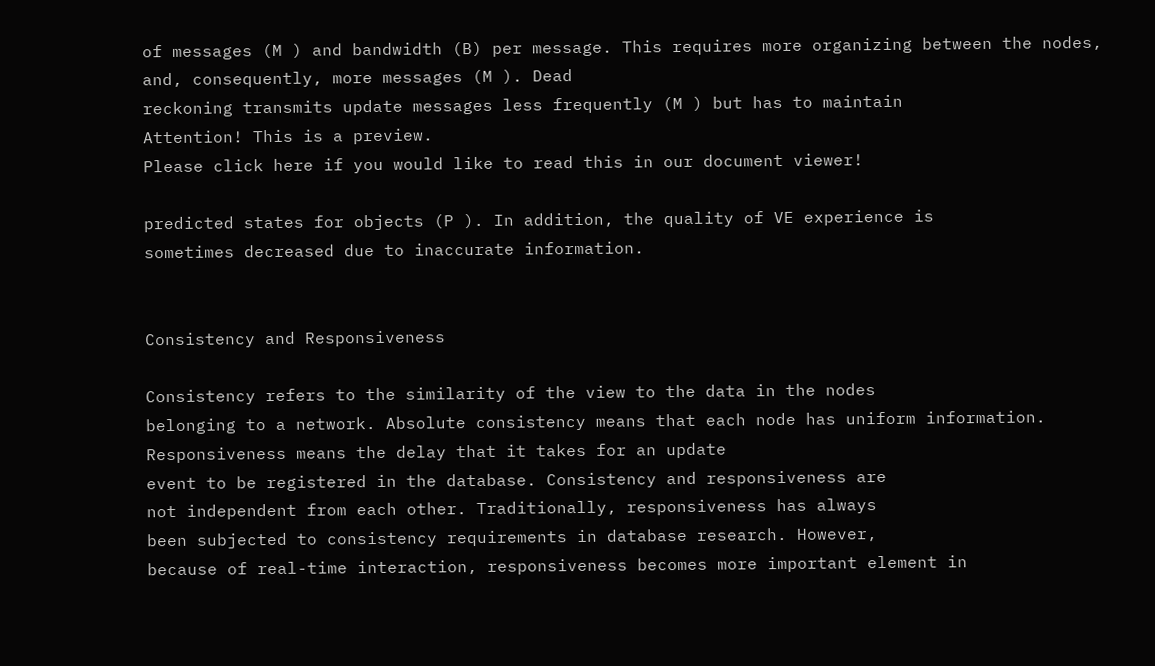of messages (M ) and bandwidth (B) per message. This requires more organizing between the nodes, and, consequently, more messages (M ). Dead
reckoning transmits update messages less frequently (M ) but has to maintain
Attention! This is a preview.
Please click here if you would like to read this in our document viewer!

predicted states for objects (P ). In addition, the quality of VE experience is
sometimes decreased due to inaccurate information.


Consistency and Responsiveness

Consistency refers to the similarity of the view to the data in the nodes
belonging to a network. Absolute consistency means that each node has uniform information. Responsiveness means the delay that it takes for an update
event to be registered in the database. Consistency and responsiveness are
not independent from each other. Traditionally, responsiveness has always
been subjected to consistency requirements in database research. However,
because of real-time interaction, responsiveness becomes more important element in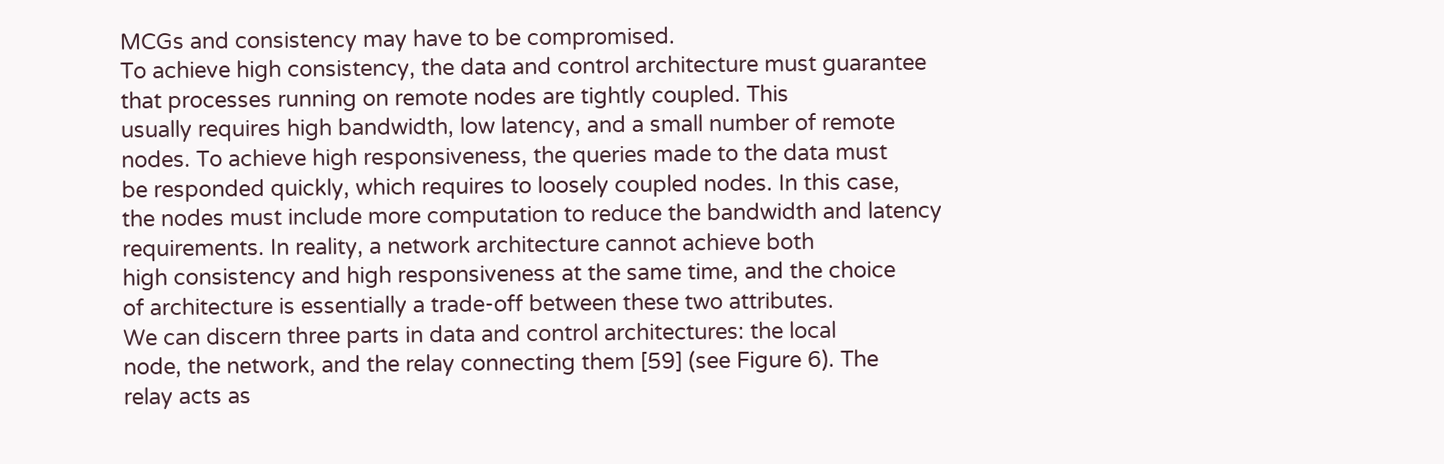MCGs and consistency may have to be compromised.
To achieve high consistency, the data and control architecture must guarantee that processes running on remote nodes are tightly coupled. This
usually requires high bandwidth, low latency, and a small number of remote
nodes. To achieve high responsiveness, the queries made to the data must
be responded quickly, which requires to loosely coupled nodes. In this case,
the nodes must include more computation to reduce the bandwidth and latency requirements. In reality, a network architecture cannot achieve both
high consistency and high responsiveness at the same time, and the choice
of architecture is essentially a trade-off between these two attributes.
We can discern three parts in data and control architectures: the local
node, the network, and the relay connecting them [59] (see Figure 6). The
relay acts as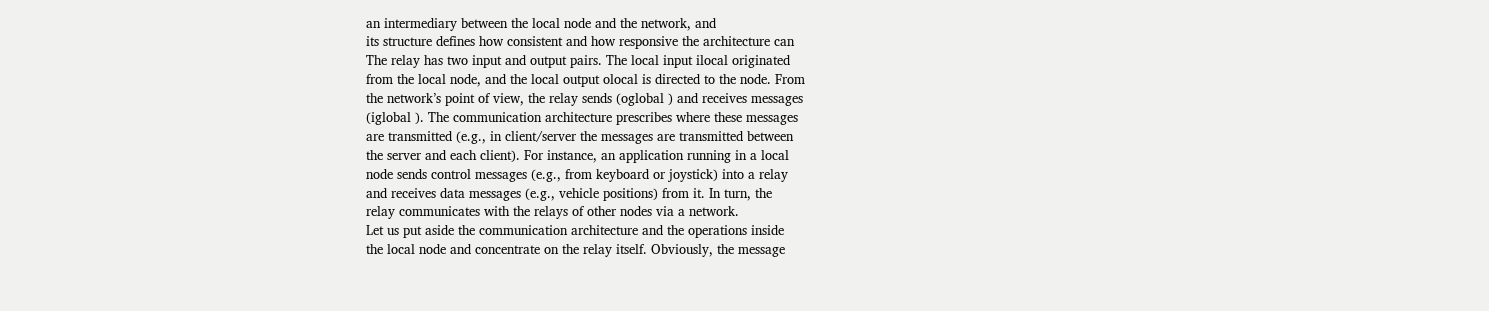an intermediary between the local node and the network, and
its structure defines how consistent and how responsive the architecture can
The relay has two input and output pairs. The local input ilocal originated
from the local node, and the local output olocal is directed to the node. From
the network’s point of view, the relay sends (oglobal ) and receives messages
(iglobal ). The communication architecture prescribes where these messages
are transmitted (e.g., in client/server the messages are transmitted between
the server and each client). For instance, an application running in a local
node sends control messages (e.g., from keyboard or joystick) into a relay
and receives data messages (e.g., vehicle positions) from it. In turn, the
relay communicates with the relays of other nodes via a network.
Let us put aside the communication architecture and the operations inside
the local node and concentrate on the relay itself. Obviously, the message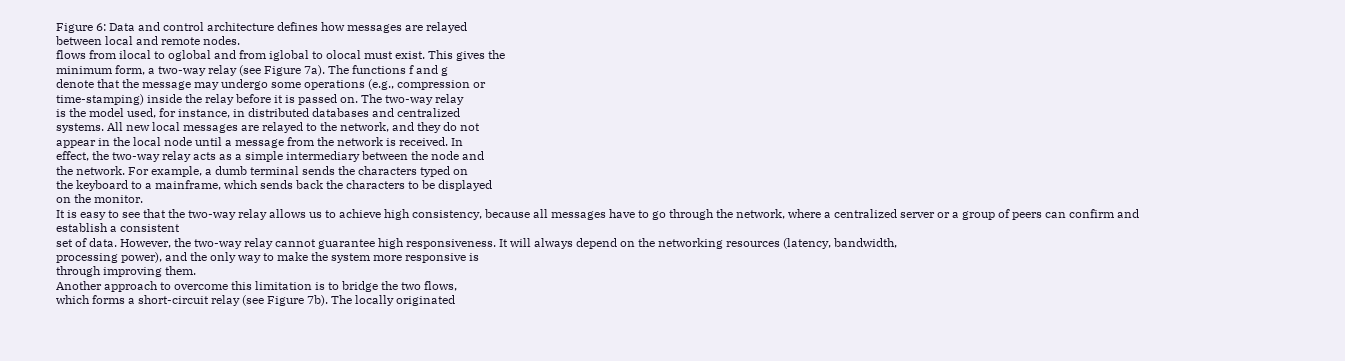Figure 6: Data and control architecture defines how messages are relayed
between local and remote nodes.
flows from ilocal to oglobal and from iglobal to olocal must exist. This gives the
minimum form, a two-way relay (see Figure 7a). The functions f and g
denote that the message may undergo some operations (e.g., compression or
time-stamping) inside the relay before it is passed on. The two-way relay
is the model used, for instance, in distributed databases and centralized
systems. All new local messages are relayed to the network, and they do not
appear in the local node until a message from the network is received. In
effect, the two-way relay acts as a simple intermediary between the node and
the network. For example, a dumb terminal sends the characters typed on
the keyboard to a mainframe, which sends back the characters to be displayed
on the monitor.
It is easy to see that the two-way relay allows us to achieve high consistency, because all messages have to go through the network, where a centralized server or a group of peers can confirm and establish a consistent
set of data. However, the two-way relay cannot guarantee high responsiveness. It will always depend on the networking resources (latency, bandwidth,
processing power), and the only way to make the system more responsive is
through improving them.
Another approach to overcome this limitation is to bridge the two flows,
which forms a short-circuit relay (see Figure 7b). The locally originated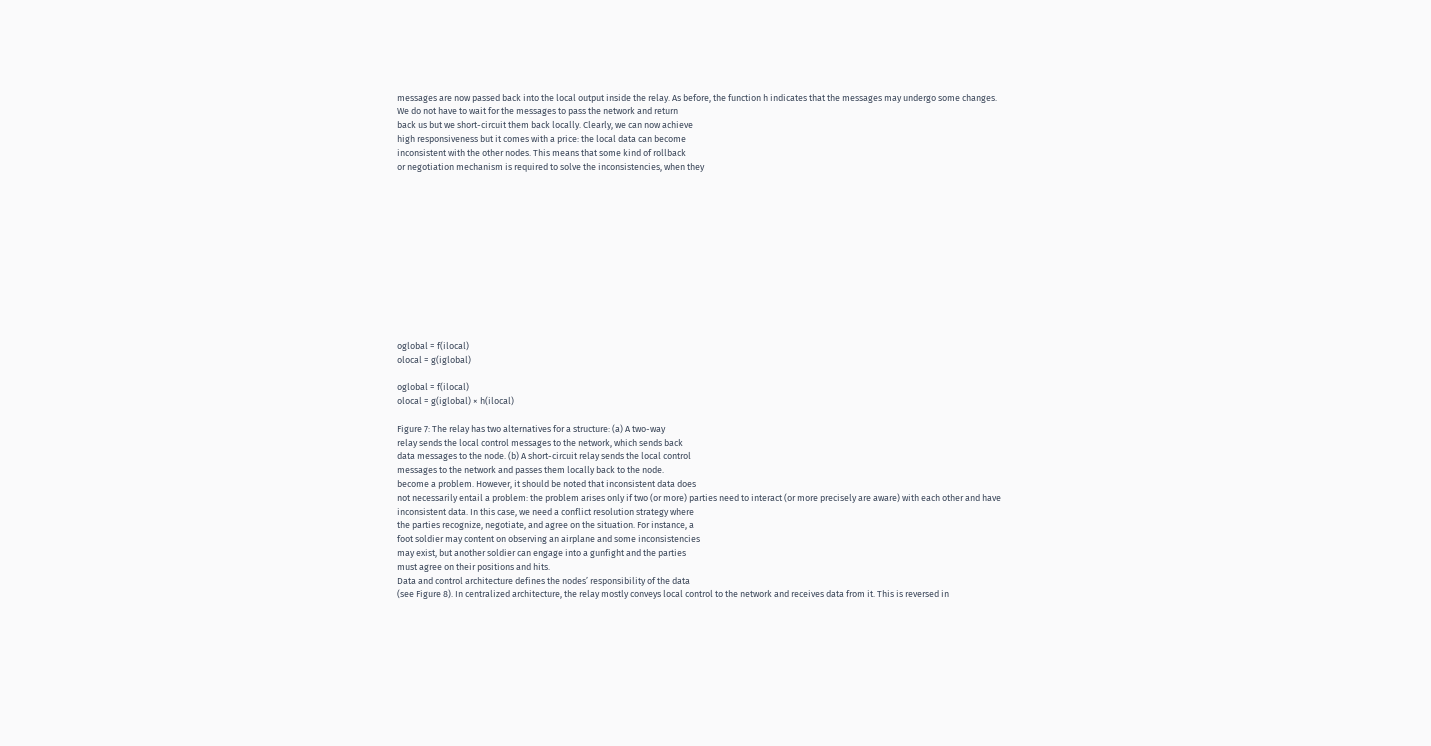messages are now passed back into the local output inside the relay. As before, the function h indicates that the messages may undergo some changes.
We do not have to wait for the messages to pass the network and return
back us but we short-circuit them back locally. Clearly, we can now achieve
high responsiveness but it comes with a price: the local data can become
inconsistent with the other nodes. This means that some kind of rollback
or negotiation mechanism is required to solve the inconsistencies, when they












oglobal = f(ilocal)
olocal = g(iglobal)

oglobal = f(ilocal)
olocal = g(iglobal) × h(ilocal)

Figure 7: The relay has two alternatives for a structure: (a) A two-way
relay sends the local control messages to the network, which sends back
data messages to the node. (b) A short-circuit relay sends the local control
messages to the network and passes them locally back to the node.
become a problem. However, it should be noted that inconsistent data does
not necessarily entail a problem: the problem arises only if two (or more) parties need to interact (or more precisely are aware) with each other and have
inconsistent data. In this case, we need a conflict resolution strategy where
the parties recognize, negotiate, and agree on the situation. For instance, a
foot soldier may content on observing an airplane and some inconsistencies
may exist, but another soldier can engage into a gunfight and the parties
must agree on their positions and hits.
Data and control architecture defines the nodes’ responsibility of the data
(see Figure 8). In centralized architecture, the relay mostly conveys local control to the network and receives data from it. This is reversed in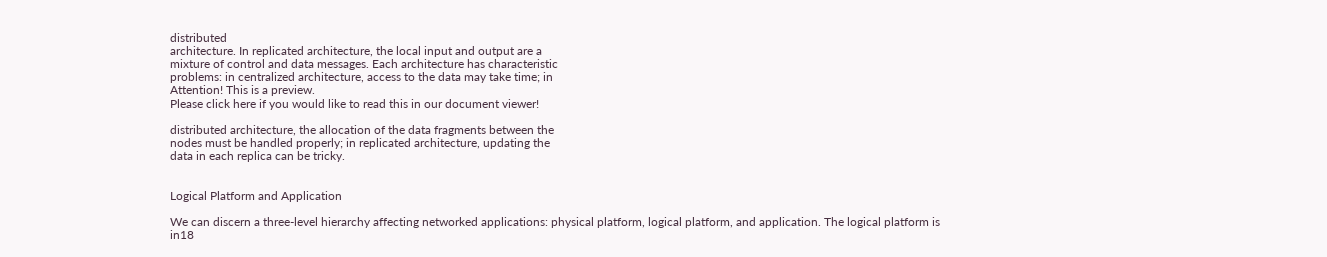distributed
architecture. In replicated architecture, the local input and output are a
mixture of control and data messages. Each architecture has characteristic
problems: in centralized architecture, access to the data may take time; in
Attention! This is a preview.
Please click here if you would like to read this in our document viewer!

distributed architecture, the allocation of the data fragments between the
nodes must be handled properly; in replicated architecture, updating the
data in each replica can be tricky.


Logical Platform and Application

We can discern a three-level hierarchy affecting networked applications: physical platform, logical platform, and application. The logical platform is in18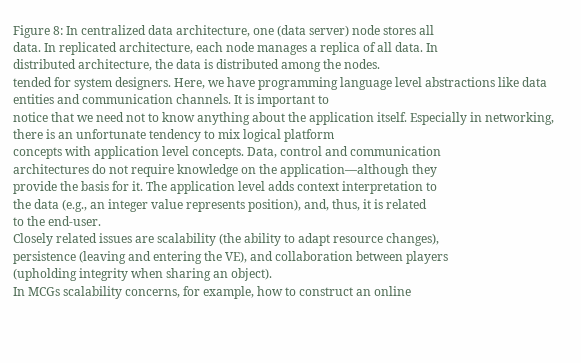Figure 8: In centralized data architecture, one (data server) node stores all
data. In replicated architecture, each node manages a replica of all data. In
distributed architecture, the data is distributed among the nodes.
tended for system designers. Here, we have programming language level abstractions like data entities and communication channels. It is important to
notice that we need not to know anything about the application itself. Especially in networking, there is an unfortunate tendency to mix logical platform
concepts with application level concepts. Data, control and communication
architectures do not require knowledge on the application—although they
provide the basis for it. The application level adds context interpretation to
the data (e.g., an integer value represents position), and, thus, it is related
to the end-user.
Closely related issues are scalability (the ability to adapt resource changes),
persistence (leaving and entering the VE), and collaboration between players
(upholding integrity when sharing an object).
In MCGs scalability concerns, for example, how to construct an online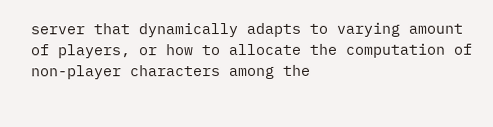server that dynamically adapts to varying amount of players, or how to allocate the computation of non-player characters among the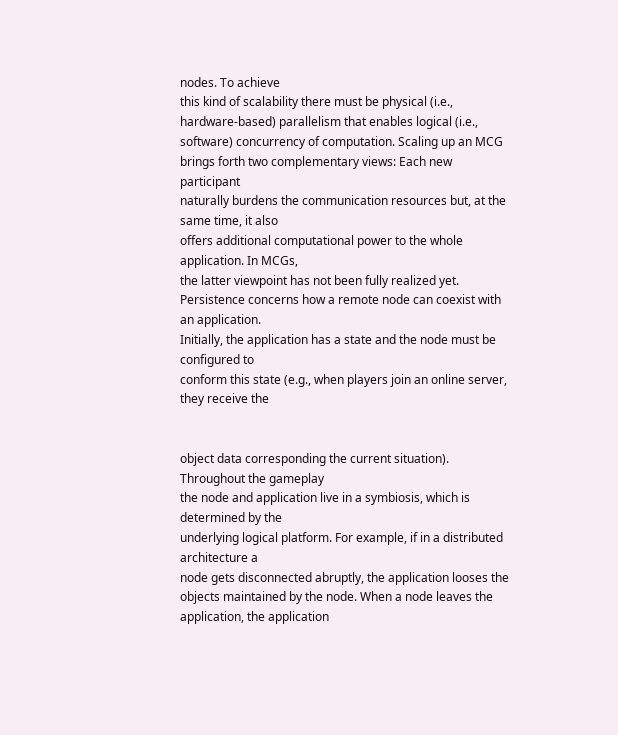nodes. To achieve
this kind of scalability there must be physical (i.e., hardware-based) parallelism that enables logical (i.e., software) concurrency of computation. Scaling up an MCG brings forth two complementary views: Each new participant
naturally burdens the communication resources but, at the same time, it also
offers additional computational power to the whole application. In MCGs,
the latter viewpoint has not been fully realized yet.
Persistence concerns how a remote node can coexist with an application.
Initially, the application has a state and the node must be configured to
conform this state (e.g., when players join an online server, they receive the


object data corresponding the current situation). Throughout the gameplay
the node and application live in a symbiosis, which is determined by the
underlying logical platform. For example, if in a distributed architecture a
node gets disconnected abruptly, the application looses the objects maintained by the node. When a node leaves the application, the application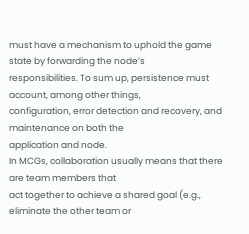must have a mechanism to uphold the game state by forwarding the node’s
responsibilities. To sum up, persistence must account, among other things,
configuration, error detection and recovery, and maintenance on both the
application and node.
In MCGs, collaboration usually means that there are team members that
act together to achieve a shared goal (e.g., eliminate the other team or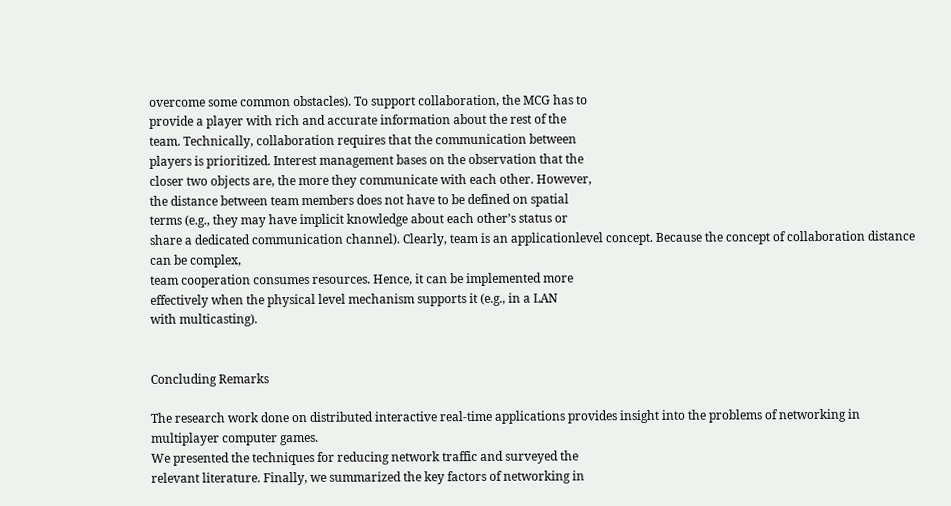overcome some common obstacles). To support collaboration, the MCG has to
provide a player with rich and accurate information about the rest of the
team. Technically, collaboration requires that the communication between
players is prioritized. Interest management bases on the observation that the
closer two objects are, the more they communicate with each other. However,
the distance between team members does not have to be defined on spatial
terms (e.g., they may have implicit knowledge about each other’s status or
share a dedicated communication channel). Clearly, team is an applicationlevel concept. Because the concept of collaboration distance can be complex,
team cooperation consumes resources. Hence, it can be implemented more
effectively when the physical level mechanism supports it (e.g., in a LAN
with multicasting).


Concluding Remarks

The research work done on distributed interactive real-time applications provides insight into the problems of networking in multiplayer computer games.
We presented the techniques for reducing network traffic and surveyed the
relevant literature. Finally, we summarized the key factors of networking in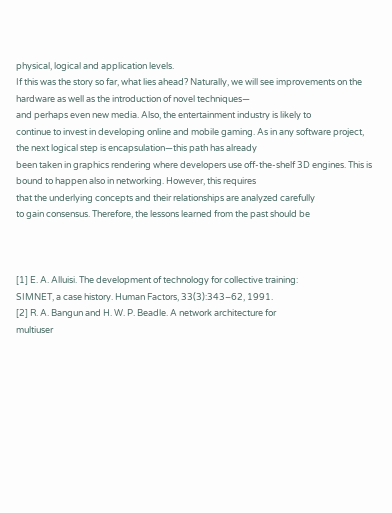physical, logical and application levels.
If this was the story so far, what lies ahead? Naturally, we will see improvements on the hardware as well as the introduction of novel techniques—
and perhaps even new media. Also, the entertainment industry is likely to
continue to invest in developing online and mobile gaming. As in any software project, the next logical step is encapsulation—this path has already
been taken in graphics rendering where developers use off-the-shelf 3D engines. This is bound to happen also in networking. However, this requires
that the underlying concepts and their relationships are analyzed carefully
to gain consensus. Therefore, the lessons learned from the past should be



[1] E. A. Alluisi. The development of technology for collective training:
SIMNET, a case history. Human Factors, 33(3):343–62, 1991.
[2] R. A. Bangun and H. W. P. Beadle. A network architecture for
multiuser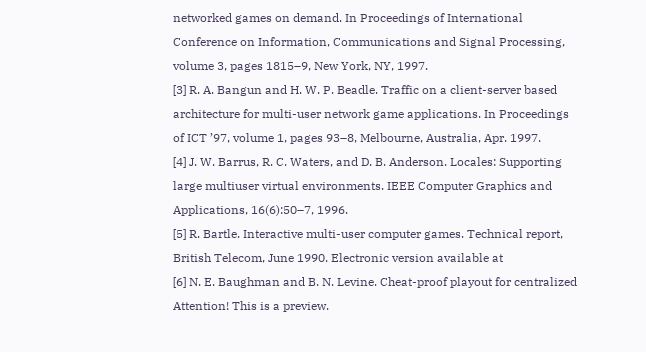networked games on demand. In Proceedings of International
Conference on Information, Communications and Signal Processing,
volume 3, pages 1815–9, New York, NY, 1997.
[3] R. A. Bangun and H. W. P. Beadle. Traffic on a client-server based
architecture for multi-user network game applications. In Proceedings
of ICT ’97, volume 1, pages 93–8, Melbourne, Australia, Apr. 1997.
[4] J. W. Barrus, R. C. Waters, and D. B. Anderson. Locales: Supporting
large multiuser virtual environments. IEEE Computer Graphics and
Applications, 16(6):50–7, 1996.
[5] R. Bartle. Interactive multi-user computer games. Technical report,
British Telecom, June 1990. Electronic version available at
[6] N. E. Baughman and B. N. Levine. Cheat-proof playout for centralized
Attention! This is a preview.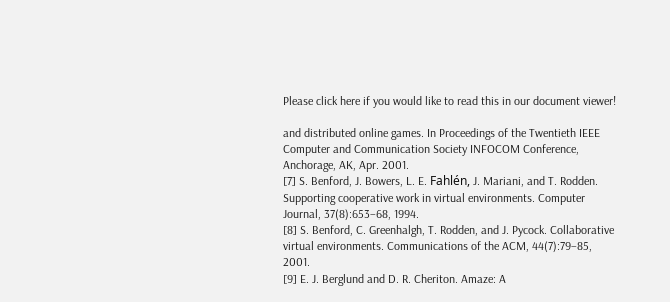Please click here if you would like to read this in our document viewer!

and distributed online games. In Proceedings of the Twentieth IEEE
Computer and Communication Society INFOCOM Conference,
Anchorage, AK, Apr. 2001.
[7] S. Benford, J. Bowers, L. E. Fahlén, J. Mariani, and T. Rodden.
Supporting cooperative work in virtual environments. Computer
Journal, 37(8):653–68, 1994.
[8] S. Benford, C. Greenhalgh, T. Rodden, and J. Pycock. Collaborative
virtual environments. Communications of the ACM, 44(7):79–85, 2001.
[9] E. J. Berglund and D. R. Cheriton. Amaze: A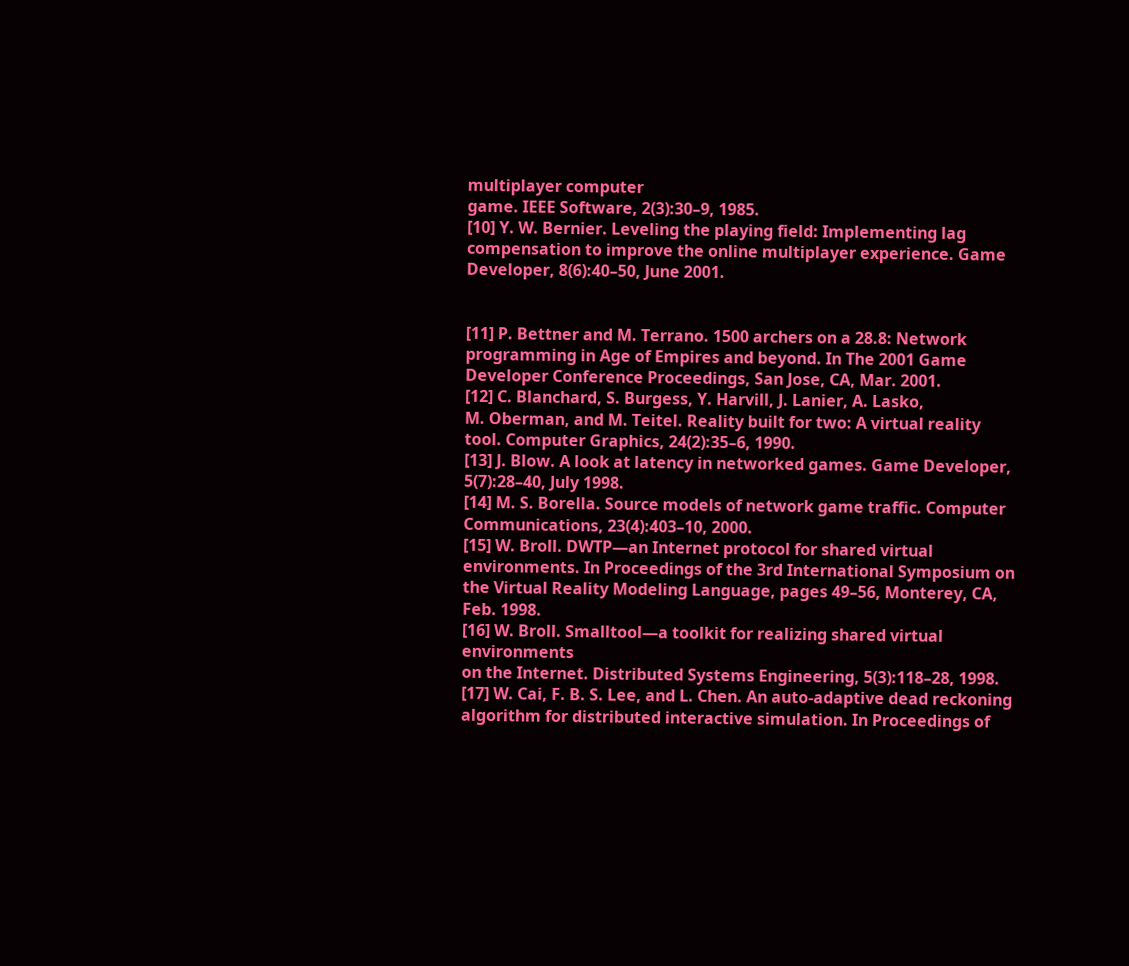multiplayer computer
game. IEEE Software, 2(3):30–9, 1985.
[10] Y. W. Bernier. Leveling the playing field: Implementing lag
compensation to improve the online multiplayer experience. Game
Developer, 8(6):40–50, June 2001.


[11] P. Bettner and M. Terrano. 1500 archers on a 28.8: Network
programming in Age of Empires and beyond. In The 2001 Game
Developer Conference Proceedings, San Jose, CA, Mar. 2001.
[12] C. Blanchard, S. Burgess, Y. Harvill, J. Lanier, A. Lasko,
M. Oberman, and M. Teitel. Reality built for two: A virtual reality
tool. Computer Graphics, 24(2):35–6, 1990.
[13] J. Blow. A look at latency in networked games. Game Developer,
5(7):28–40, July 1998.
[14] M. S. Borella. Source models of network game traffic. Computer
Communications, 23(4):403–10, 2000.
[15] W. Broll. DWTP—an Internet protocol for shared virtual
environments. In Proceedings of the 3rd International Symposium on
the Virtual Reality Modeling Language, pages 49–56, Monterey, CA,
Feb. 1998.
[16] W. Broll. Smalltool—a toolkit for realizing shared virtual environments
on the Internet. Distributed Systems Engineering, 5(3):118–28, 1998.
[17] W. Cai, F. B. S. Lee, and L. Chen. An auto-adaptive dead reckoning
algorithm for distributed interactive simulation. In Proceedings of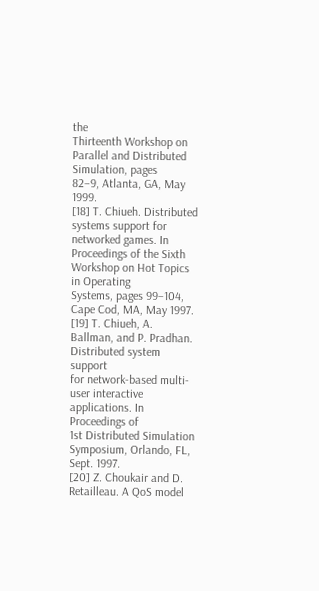the
Thirteenth Workshop on Parallel and Distributed Simulation, pages
82–9, Atlanta, GA, May 1999.
[18] T. Chiueh. Distributed systems support for networked games. In
Proceedings of the Sixth Workshop on Hot Topics in Operating
Systems, pages 99–104, Cape Cod, MA, May 1997.
[19] T. Chiueh, A. Ballman, and P. Pradhan. Distributed system support
for network-based multi-user interactive applications. In Proceedings of
1st Distributed Simulation Symposium, Orlando, FL, Sept. 1997.
[20] Z. Choukair and D. Retailleau. A QoS model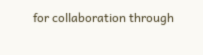for collaboration through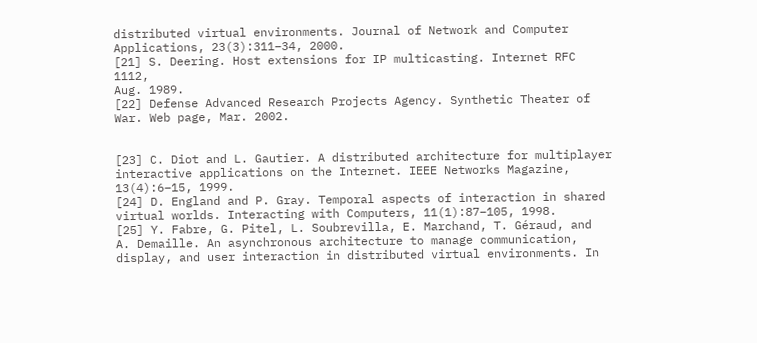distributed virtual environments. Journal of Network and Computer
Applications, 23(3):311–34, 2000.
[21] S. Deering. Host extensions for IP multicasting. Internet RFC 1112,
Aug. 1989.
[22] Defense Advanced Research Projects Agency. Synthetic Theater of
War. Web page, Mar. 2002.


[23] C. Diot and L. Gautier. A distributed architecture for multiplayer
interactive applications on the Internet. IEEE Networks Magazine,
13(4):6–15, 1999.
[24] D. England and P. Gray. Temporal aspects of interaction in shared
virtual worlds. Interacting with Computers, 11(1):87–105, 1998.
[25] Y. Fabre, G. Pitel, L. Soubrevilla, E. Marchand, T. Géraud, and
A. Demaille. An asynchronous architecture to manage communication,
display, and user interaction in distributed virtual environments. In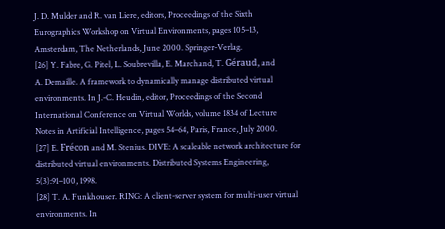J. D. Mulder and R. van Liere, editors, Proceedings of the Sixth
Eurographics Workshop on Virtual Environments, pages 105–13,
Amsterdam, The Netherlands, June 2000. Springer-Verlag.
[26] Y. Fabre, G. Pitel, L. Soubrevilla, E. Marchand, T. Géraud, and
A. Demaille. A framework to dynamically manage distributed virtual
environments. In J.-C. Heudin, editor, Proceedings of the Second
International Conference on Virtual Worlds, volume 1834 of Lecture
Notes in Artificial Intelligence, pages 54–64, Paris, France, July 2000.
[27] E. Frécon and M. Stenius. DIVE: A scaleable network architecture for
distributed virtual environments. Distributed Systems Engineering,
5(3):91–100, 1998.
[28] T. A. Funkhouser. RING: A client-server system for multi-user virtual
environments. In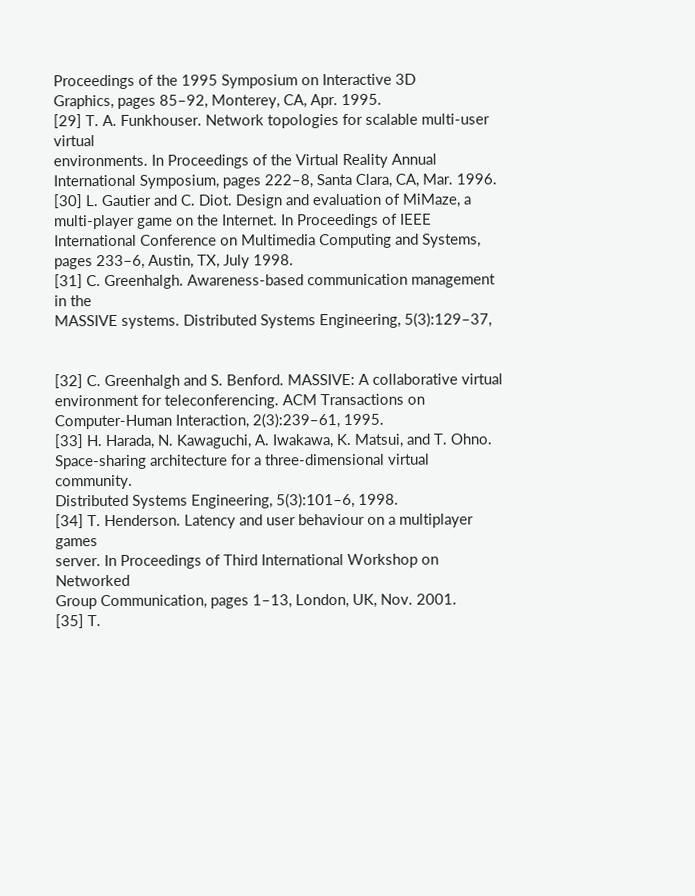Proceedings of the 1995 Symposium on Interactive 3D
Graphics, pages 85–92, Monterey, CA, Apr. 1995.
[29] T. A. Funkhouser. Network topologies for scalable multi-user virtual
environments. In Proceedings of the Virtual Reality Annual
International Symposium, pages 222–8, Santa Clara, CA, Mar. 1996.
[30] L. Gautier and C. Diot. Design and evaluation of MiMaze, a
multi-player game on the Internet. In Proceedings of IEEE
International Conference on Multimedia Computing and Systems,
pages 233–6, Austin, TX, July 1998.
[31] C. Greenhalgh. Awareness-based communication management in the
MASSIVE systems. Distributed Systems Engineering, 5(3):129–37,


[32] C. Greenhalgh and S. Benford. MASSIVE: A collaborative virtual
environment for teleconferencing. ACM Transactions on
Computer-Human Interaction, 2(3):239–61, 1995.
[33] H. Harada, N. Kawaguchi, A. Iwakawa, K. Matsui, and T. Ohno.
Space-sharing architecture for a three-dimensional virtual community.
Distributed Systems Engineering, 5(3):101–6, 1998.
[34] T. Henderson. Latency and user behaviour on a multiplayer games
server. In Proceedings of Third International Workshop on Networked
Group Communication, pages 1–13, London, UK, Nov. 2001.
[35] T.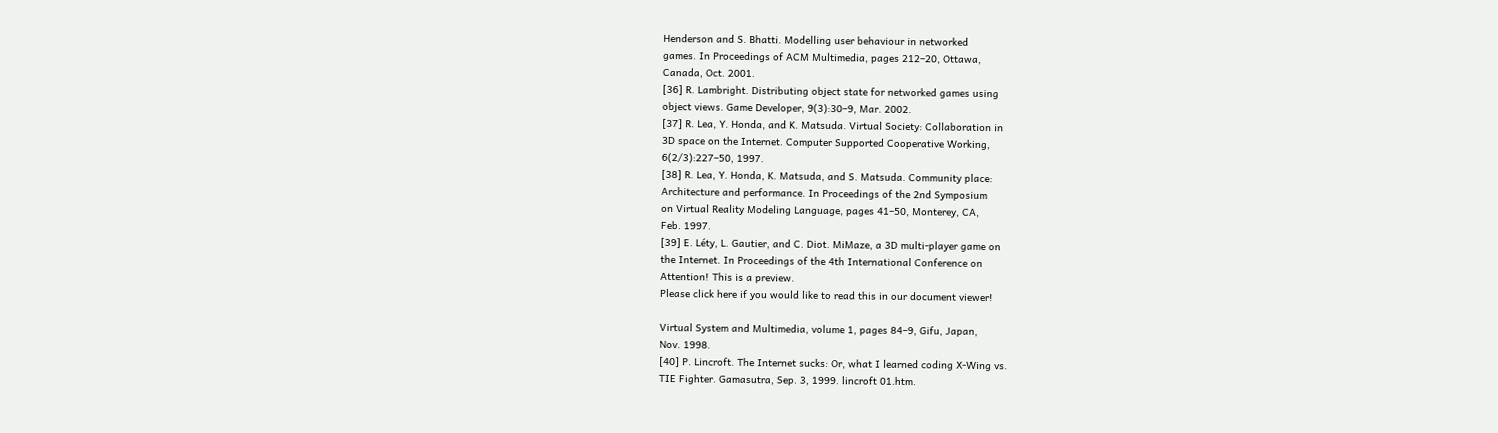Henderson and S. Bhatti. Modelling user behaviour in networked
games. In Proceedings of ACM Multimedia, pages 212–20, Ottawa,
Canada, Oct. 2001.
[36] R. Lambright. Distributing object state for networked games using
object views. Game Developer, 9(3):30–9, Mar. 2002.
[37] R. Lea, Y. Honda, and K. Matsuda. Virtual Society: Collaboration in
3D space on the Internet. Computer Supported Cooperative Working,
6(2/3):227–50, 1997.
[38] R. Lea, Y. Honda, K. Matsuda, and S. Matsuda. Community place:
Architecture and performance. In Proceedings of the 2nd Symposium
on Virtual Reality Modeling Language, pages 41–50, Monterey, CA,
Feb. 1997.
[39] E. Léty, L. Gautier, and C. Diot. MiMaze, a 3D multi-player game on
the Internet. In Proceedings of the 4th International Conference on
Attention! This is a preview.
Please click here if you would like to read this in our document viewer!

Virtual System and Multimedia, volume 1, pages 84–9, Gifu, Japan,
Nov. 1998.
[40] P. Lincroft. The Internet sucks: Or, what I learned coding X-Wing vs.
TIE Fighter. Gamasutra, Sep. 3, 1999. lincroft 01.htm.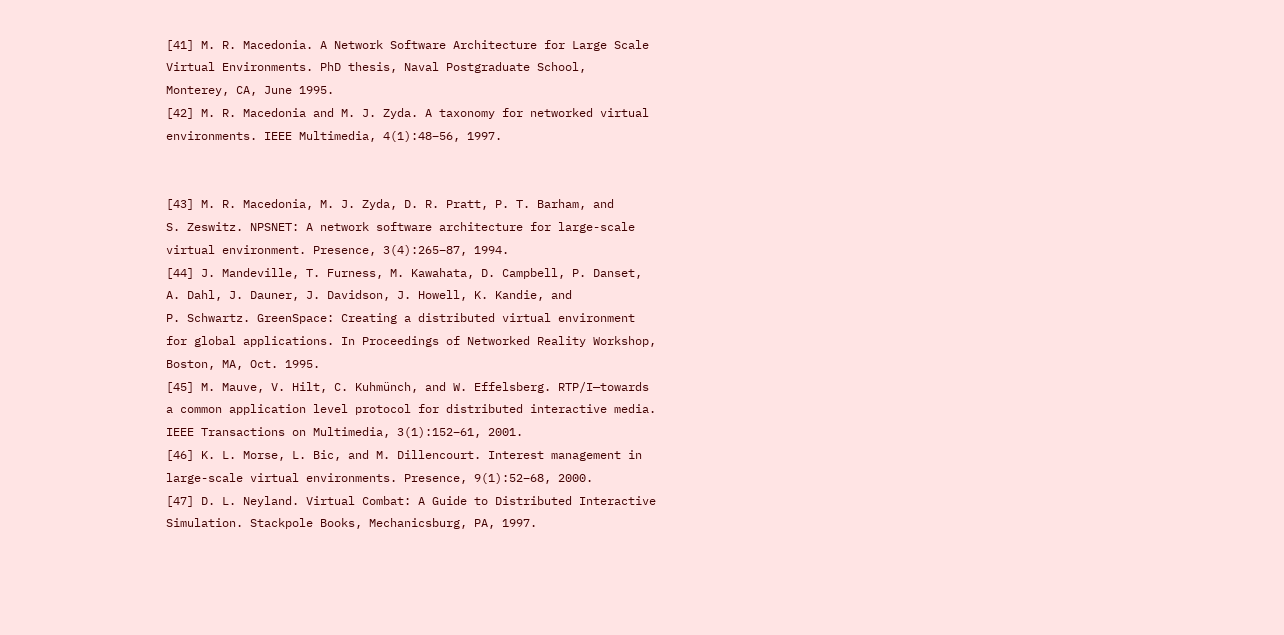[41] M. R. Macedonia. A Network Software Architecture for Large Scale
Virtual Environments. PhD thesis, Naval Postgraduate School,
Monterey, CA, June 1995.
[42] M. R. Macedonia and M. J. Zyda. A taxonomy for networked virtual
environments. IEEE Multimedia, 4(1):48–56, 1997.


[43] M. R. Macedonia, M. J. Zyda, D. R. Pratt, P. T. Barham, and
S. Zeswitz. NPSNET: A network software architecture for large-scale
virtual environment. Presence, 3(4):265–87, 1994.
[44] J. Mandeville, T. Furness, M. Kawahata, D. Campbell, P. Danset,
A. Dahl, J. Dauner, J. Davidson, J. Howell, K. Kandie, and
P. Schwartz. GreenSpace: Creating a distributed virtual environment
for global applications. In Proceedings of Networked Reality Workshop,
Boston, MA, Oct. 1995.
[45] M. Mauve, V. Hilt, C. Kuhmünch, and W. Effelsberg. RTP/I—towards
a common application level protocol for distributed interactive media.
IEEE Transactions on Multimedia, 3(1):152–61, 2001.
[46] K. L. Morse, L. Bic, and M. Dillencourt. Interest management in
large-scale virtual environments. Presence, 9(1):52–68, 2000.
[47] D. L. Neyland. Virtual Combat: A Guide to Distributed Interactive
Simulation. Stackpole Books, Mechanicsburg, PA, 1997.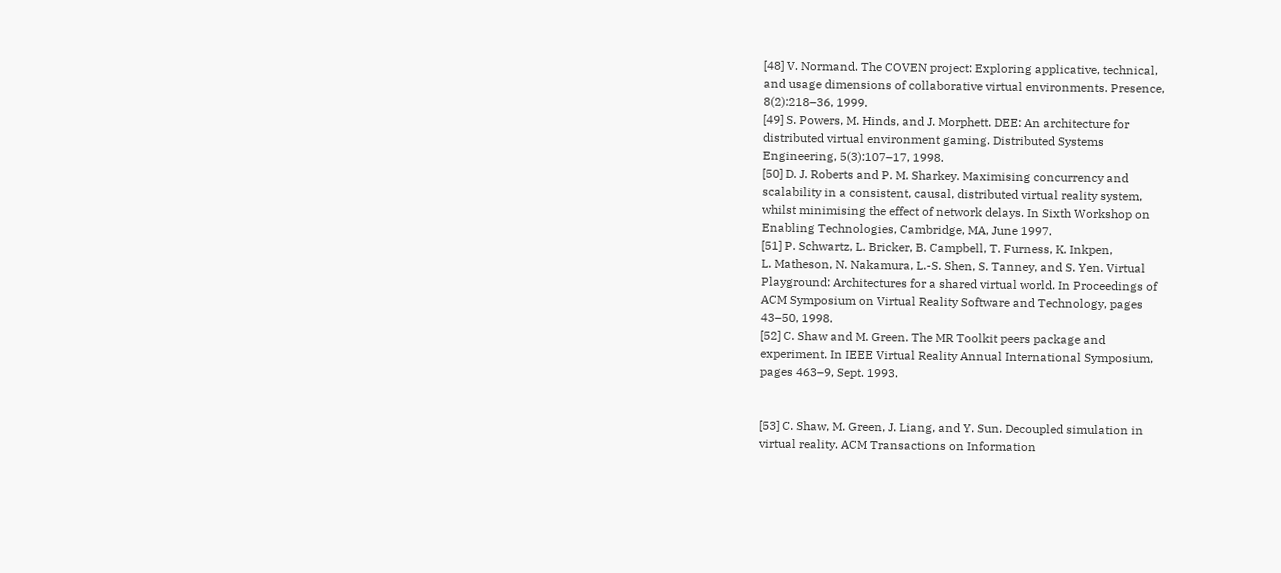[48] V. Normand. The COVEN project: Exploring applicative, technical,
and usage dimensions of collaborative virtual environments. Presence,
8(2):218–36, 1999.
[49] S. Powers, M. Hinds, and J. Morphett. DEE: An architecture for
distributed virtual environment gaming. Distributed Systems
Engineering, 5(3):107–17, 1998.
[50] D. J. Roberts and P. M. Sharkey. Maximising concurrency and
scalability in a consistent, causal, distributed virtual reality system,
whilst minimising the effect of network delays. In Sixth Workshop on
Enabling Technologies, Cambridge, MA, June 1997.
[51] P. Schwartz, L. Bricker, B. Campbell, T. Furness, K. Inkpen,
L. Matheson, N. Nakamura, L.-S. Shen, S. Tanney, and S. Yen. Virtual
Playground: Architectures for a shared virtual world. In Proceedings of
ACM Symposium on Virtual Reality Software and Technology, pages
43–50, 1998.
[52] C. Shaw and M. Green. The MR Toolkit peers package and
experiment. In IEEE Virtual Reality Annual International Symposium,
pages 463–9, Sept. 1993.


[53] C. Shaw, M. Green, J. Liang, and Y. Sun. Decoupled simulation in
virtual reality. ACM Transactions on Information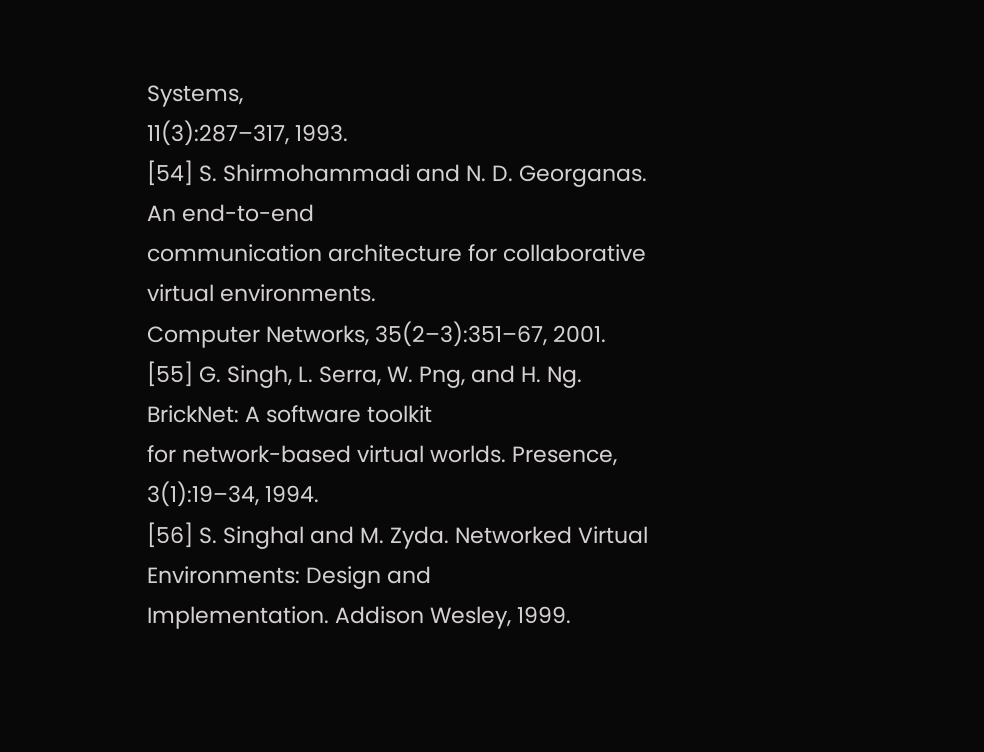Systems,
11(3):287–317, 1993.
[54] S. Shirmohammadi and N. D. Georganas. An end-to-end
communication architecture for collaborative virtual environments.
Computer Networks, 35(2–3):351–67, 2001.
[55] G. Singh, L. Serra, W. Png, and H. Ng. BrickNet: A software toolkit
for network-based virtual worlds. Presence, 3(1):19–34, 1994.
[56] S. Singhal and M. Zyda. Networked Virtual Environments: Design and
Implementation. Addison Wesley, 1999.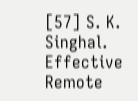[57] S. K. Singhal. Effective Remote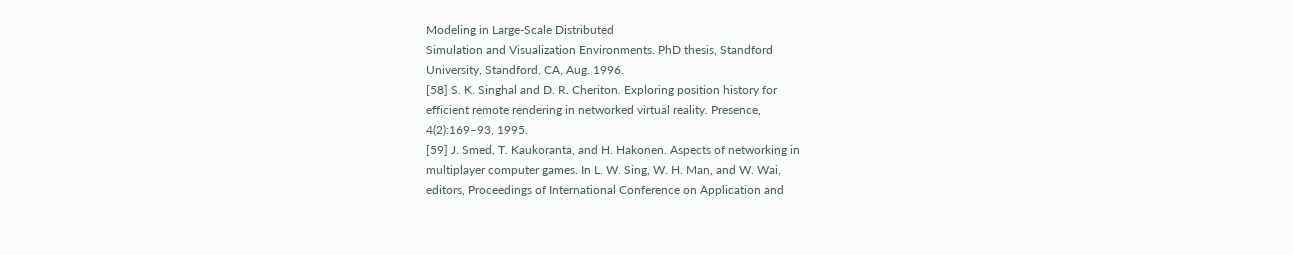Modeling in Large-Scale Distributed
Simulation and Visualization Environments. PhD thesis, Standford
University, Standford, CA, Aug. 1996.
[58] S. K. Singhal and D. R. Cheriton. Exploring position history for
efficient remote rendering in networked virtual reality. Presence,
4(2):169–93, 1995.
[59] J. Smed, T. Kaukoranta, and H. Hakonen. Aspects of networking in
multiplayer computer games. In L. W. Sing, W. H. Man, and W. Wai,
editors, Proceedings of International Conference on Application and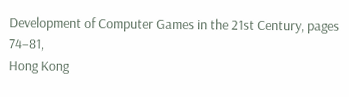Development of Computer Games in the 21st Century, pages 74–81,
Hong Kong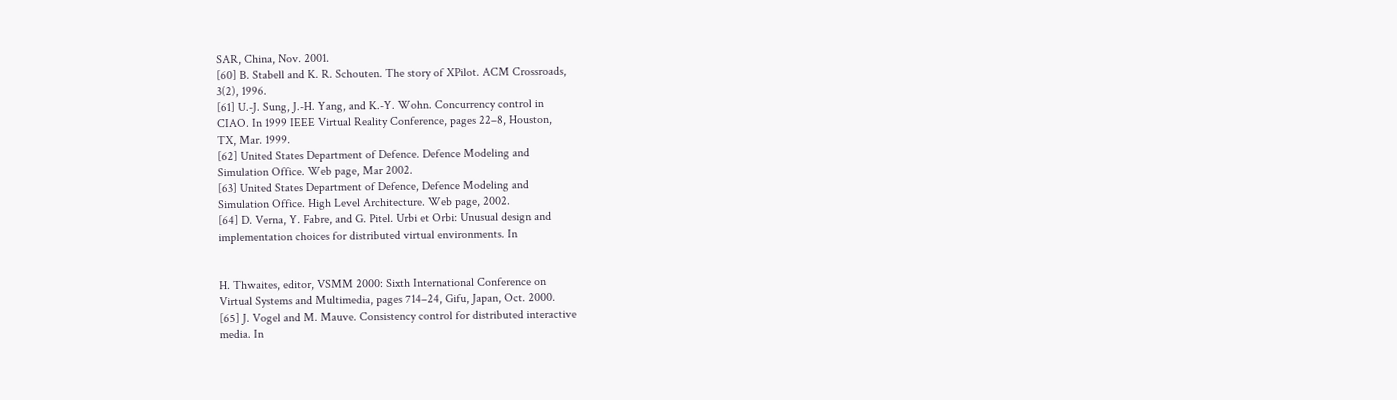SAR, China, Nov. 2001.
[60] B. Stabell and K. R. Schouten. The story of XPilot. ACM Crossroads,
3(2), 1996.
[61] U.-J. Sung, J.-H. Yang, and K.-Y. Wohn. Concurrency control in
CIAO. In 1999 IEEE Virtual Reality Conference, pages 22–8, Houston,
TX, Mar. 1999.
[62] United States Department of Defence. Defence Modeling and
Simulation Office. Web page, Mar 2002.
[63] United States Department of Defence, Defence Modeling and
Simulation Office. High Level Architecture. Web page, 2002.
[64] D. Verna, Y. Fabre, and G. Pitel. Urbi et Orbi: Unusual design and
implementation choices for distributed virtual environments. In


H. Thwaites, editor, VSMM 2000: Sixth International Conference on
Virtual Systems and Multimedia, pages 714–24, Gifu, Japan, Oct. 2000.
[65] J. Vogel and M. Mauve. Consistency control for distributed interactive
media. In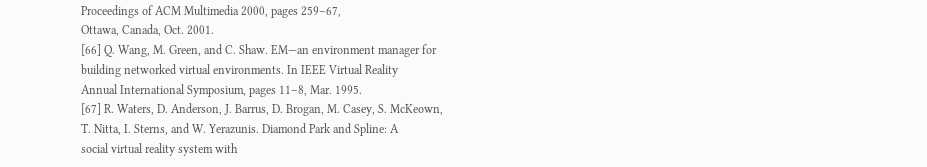Proceedings of ACM Multimedia 2000, pages 259–67,
Ottawa, Canada, Oct. 2001.
[66] Q. Wang, M. Green, and C. Shaw. EM—an environment manager for
building networked virtual environments. In IEEE Virtual Reality
Annual International Symposium, pages 11–8, Mar. 1995.
[67] R. Waters, D. Anderson, J. Barrus, D. Brogan, M. Casey, S. McKeown,
T. Nitta, I. Sterns, and W. Yerazunis. Diamond Park and Spline: A
social virtual reality system with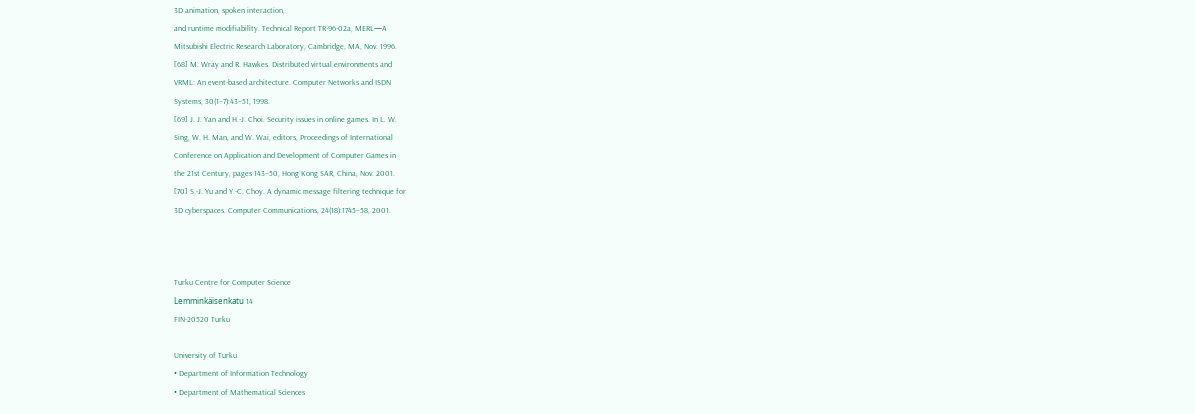3D animation, spoken interaction,
and runtime modifiability. Technical Report TR-96-02a, MERL—A
Mitsubishi Electric Research Laboratory, Cambridge, MA, Nov. 1996.
[68] M. Wray and R. Hawkes. Distributed virtual environments and
VRML: An event-based architecture. Computer Networks and ISDN
Systems, 30(1–7):43–51, 1998.
[69] J. J. Yan and H.-J. Choi. Security issues in online games. In L. W.
Sing, W. H. Man, and W. Wai, editors, Proceedings of International
Conference on Application and Development of Computer Games in
the 21st Century, pages 143–50, Hong Kong SAR, China, Nov. 2001.
[70] S.-J. Yu and Y.-C. Choy. A dynamic message filtering technique for
3D cyberspaces. Computer Communications, 24(18):1745–58, 2001.



Turku Centre for Computer Science
Lemminkäisenkatu 14
FIN-20520 Turku

University of Turku
• Department of Information Technology
• Department of Mathematical Sciences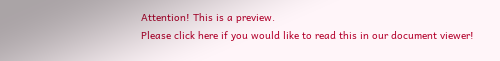Attention! This is a preview.
Please click here if you would like to read this in our document viewer!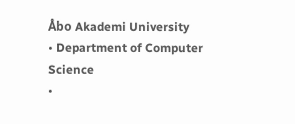Åbo Akademi University
• Department of Computer Science
•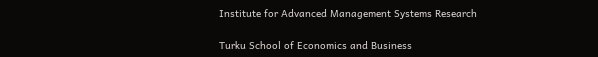Institute for Advanced Management Systems Research

Turku School of Economics and Business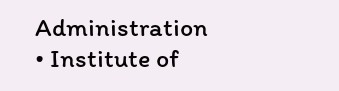Administration
• Institute of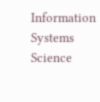Information Systems Science